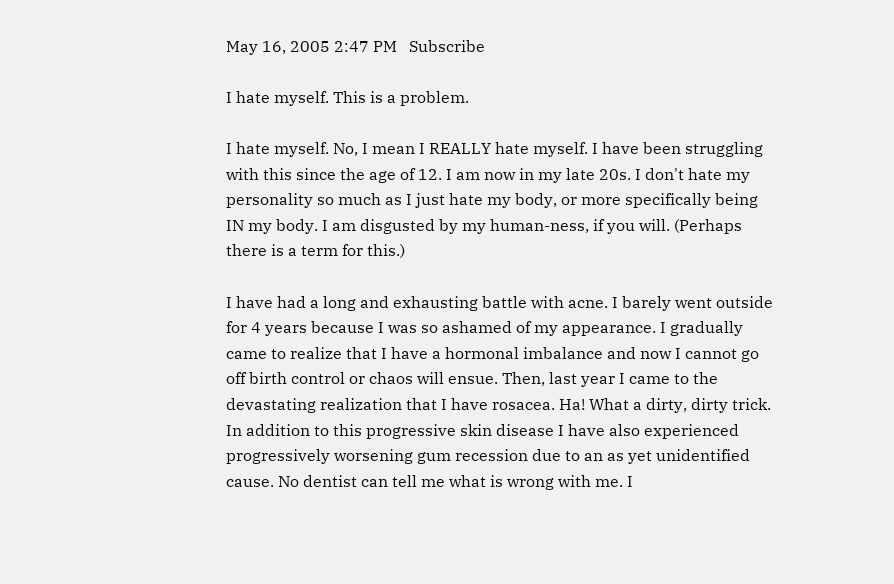May 16, 2005 2:47 PM   Subscribe

I hate myself. This is a problem.

I hate myself. No, I mean I REALLY hate myself. I have been struggling with this since the age of 12. I am now in my late 20s. I don't hate my personality so much as I just hate my body, or more specifically being IN my body. I am disgusted by my human-ness, if you will. (Perhaps there is a term for this.)

I have had a long and exhausting battle with acne. I barely went outside for 4 years because I was so ashamed of my appearance. I gradually came to realize that I have a hormonal imbalance and now I cannot go off birth control or chaos will ensue. Then, last year I came to the devastating realization that I have rosacea. Ha! What a dirty, dirty trick. In addition to this progressive skin disease I have also experienced progressively worsening gum recession due to an as yet unidentified cause. No dentist can tell me what is wrong with me. I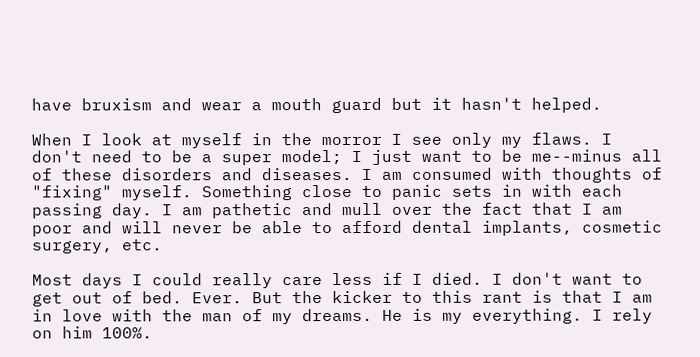have bruxism and wear a mouth guard but it hasn't helped.

When I look at myself in the morror I see only my flaws. I don't need to be a super model; I just want to be me--minus all of these disorders and diseases. I am consumed with thoughts of "fixing" myself. Something close to panic sets in with each passing day. I am pathetic and mull over the fact that I am poor and will never be able to afford dental implants, cosmetic surgery, etc.

Most days I could really care less if I died. I don't want to get out of bed. Ever. But the kicker to this rant is that I am in love with the man of my dreams. He is my everything. I rely on him 100%.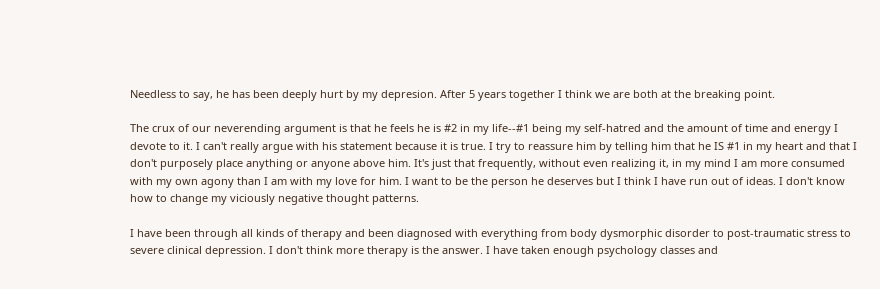Needless to say, he has been deeply hurt by my depresion. After 5 years together I think we are both at the breaking point.

The crux of our neverending argument is that he feels he is #2 in my life--#1 being my self-hatred and the amount of time and energy I devote to it. I can't really argue with his statement because it is true. I try to reassure him by telling him that he IS #1 in my heart and that I don't purposely place anything or anyone above him. It's just that frequently, without even realizing it, in my mind I am more consumed with my own agony than I am with my love for him. I want to be the person he deserves but I think I have run out of ideas. I don't know how to change my viciously negative thought patterns.

I have been through all kinds of therapy and been diagnosed with everything from body dysmorphic disorder to post-traumatic stress to severe clinical depression. I don't think more therapy is the answer. I have taken enough psychology classes and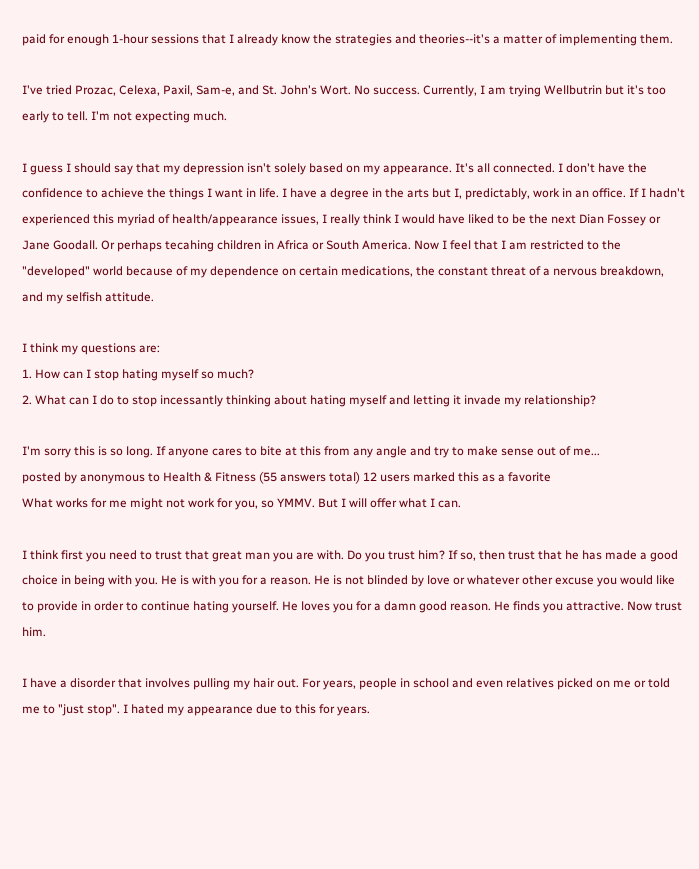paid for enough 1-hour sessions that I already know the strategies and theories--it's a matter of implementing them.

I've tried Prozac, Celexa, Paxil, Sam-e, and St. John's Wort. No success. Currently, I am trying Wellbutrin but it's too early to tell. I'm not expecting much.

I guess I should say that my depression isn't solely based on my appearance. It's all connected. I don't have the confidence to achieve the things I want in life. I have a degree in the arts but I, predictably, work in an office. If I hadn't experienced this myriad of health/appearance issues, I really think I would have liked to be the next Dian Fossey or Jane Goodall. Or perhaps tecahing children in Africa or South America. Now I feel that I am restricted to the "developed" world because of my dependence on certain medications, the constant threat of a nervous breakdown, and my selfish attitude.

I think my questions are:
1. How can I stop hating myself so much?
2. What can I do to stop incessantly thinking about hating myself and letting it invade my relationship?

I'm sorry this is so long. If anyone cares to bite at this from any angle and try to make sense out of me...
posted by anonymous to Health & Fitness (55 answers total) 12 users marked this as a favorite
What works for me might not work for you, so YMMV. But I will offer what I can.

I think first you need to trust that great man you are with. Do you trust him? If so, then trust that he has made a good choice in being with you. He is with you for a reason. He is not blinded by love or whatever other excuse you would like to provide in order to continue hating yourself. He loves you for a damn good reason. He finds you attractive. Now trust him.

I have a disorder that involves pulling my hair out. For years, people in school and even relatives picked on me or told me to "just stop". I hated my appearance due to this for years.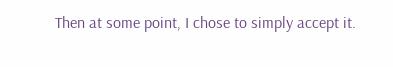Then at some point, I chose to simply accept it.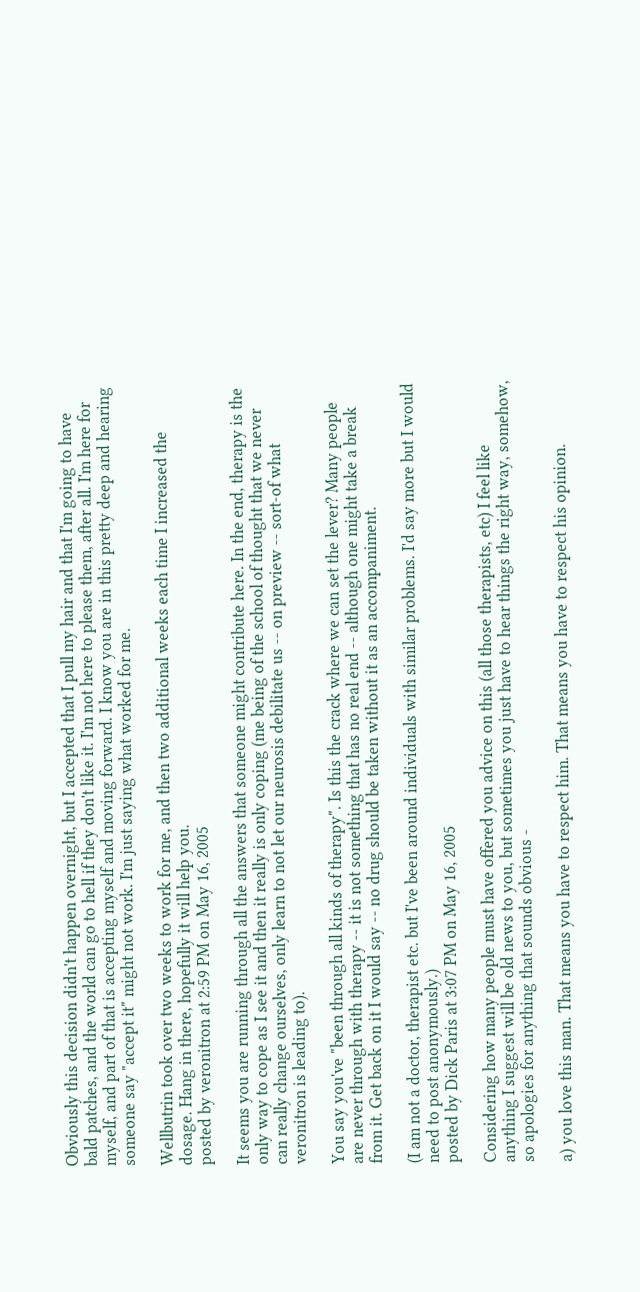Obviously this decision didn't happen overnight, but I accepted that I pull my hair and that I'm going to have bald patches, and the world can go to hell if they don't like it. I'm not here to please them, after all. I'm here for myself, and part of that is accepting myself and moving forward. I know you are in this pretty deep and hearing someone say "accept it" might not work. I'm just saying what worked for me.

Wellbutrin took over two weeks to work for me, and then two additional weeks each time I increased the dosage. Hang in there, hopefully it will help you.
posted by veronitron at 2:59 PM on May 16, 2005

It seems you are running through all the answers that someone might contribute here. In the end, therapy is the only way to cope as I see it and then it really is only coping (me being of the school of thought that we never can really change ourselves, only learn to not let our neurosis debilitate us -- on preview -- sort-of what veronitron is leading to).

You say you've "been through all kinds of therapy". Is this the crack where we can set the lever? Many people are never through with therapy -- it is not something that has no real end -- although one might take a break from it. Get back on it I would say -- no drug should be taken without it as an accompaniment.

(I am not a doctor, therapist etc. but I've been around individuals with similar problems. I'd say more but I would need to post anonymously.)
posted by Dick Paris at 3:07 PM on May 16, 2005

Considering how many people must have offered you advice on this (all those therapists, etc) I feel like anything I suggest will be old news to you, but sometimes you just have to hear things the right way, somehow, so apologies for anything that sounds obvious -

a) you love this man. That means you have to respect him. That means you have to respect his opinion.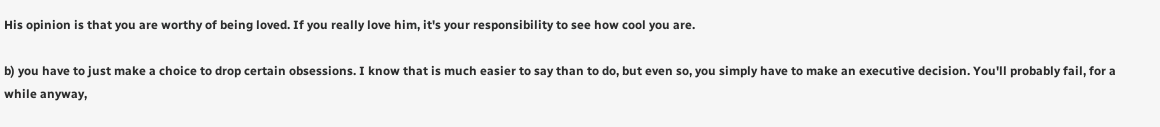His opinion is that you are worthy of being loved. If you really love him, it's your responsibility to see how cool you are.

b) you have to just make a choice to drop certain obsessions. I know that is much easier to say than to do, but even so, you simply have to make an executive decision. You'll probably fail, for a while anyway,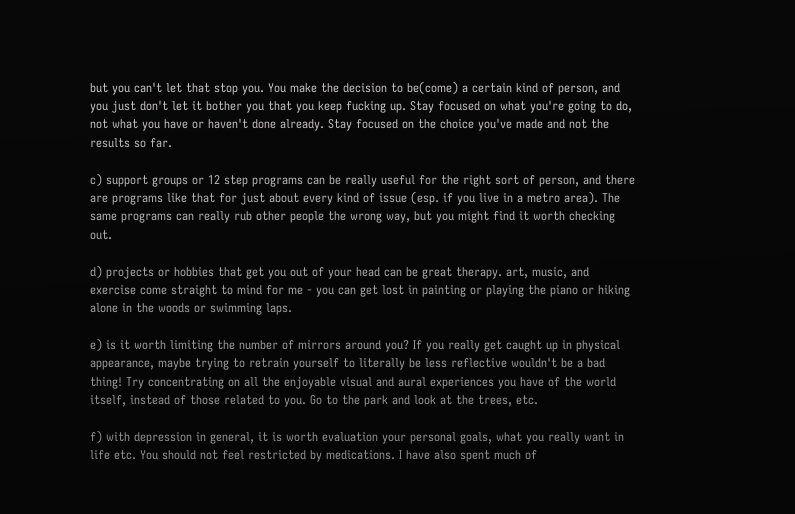but you can't let that stop you. You make the decision to be(come) a certain kind of person, and you just don't let it bother you that you keep fucking up. Stay focused on what you're going to do, not what you have or haven't done already. Stay focused on the choice you've made and not the results so far.

c) support groups or 12 step programs can be really useful for the right sort of person, and there are programs like that for just about every kind of issue (esp. if you live in a metro area). The same programs can really rub other people the wrong way, but you might find it worth checking out.

d) projects or hobbies that get you out of your head can be great therapy. art, music, and exercise come straight to mind for me - you can get lost in painting or playing the piano or hiking alone in the woods or swimming laps.

e) is it worth limiting the number of mirrors around you? If you really get caught up in physical appearance, maybe trying to retrain yourself to literally be less reflective wouldn't be a bad thing! Try concentrating on all the enjoyable visual and aural experiences you have of the world itself, instead of those related to you. Go to the park and look at the trees, etc.

f) with depression in general, it is worth evaluation your personal goals, what you really want in life etc. You should not feel restricted by medications. I have also spent much of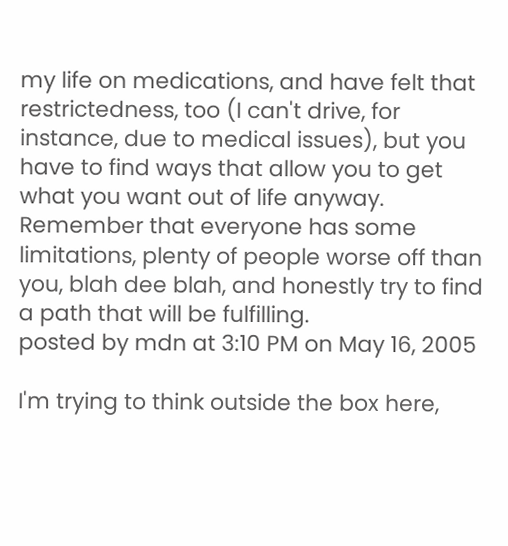my life on medications, and have felt that restrictedness, too (I can't drive, for instance, due to medical issues), but you have to find ways that allow you to get what you want out of life anyway. Remember that everyone has some limitations, plenty of people worse off than you, blah dee blah, and honestly try to find a path that will be fulfilling.
posted by mdn at 3:10 PM on May 16, 2005

I'm trying to think outside the box here,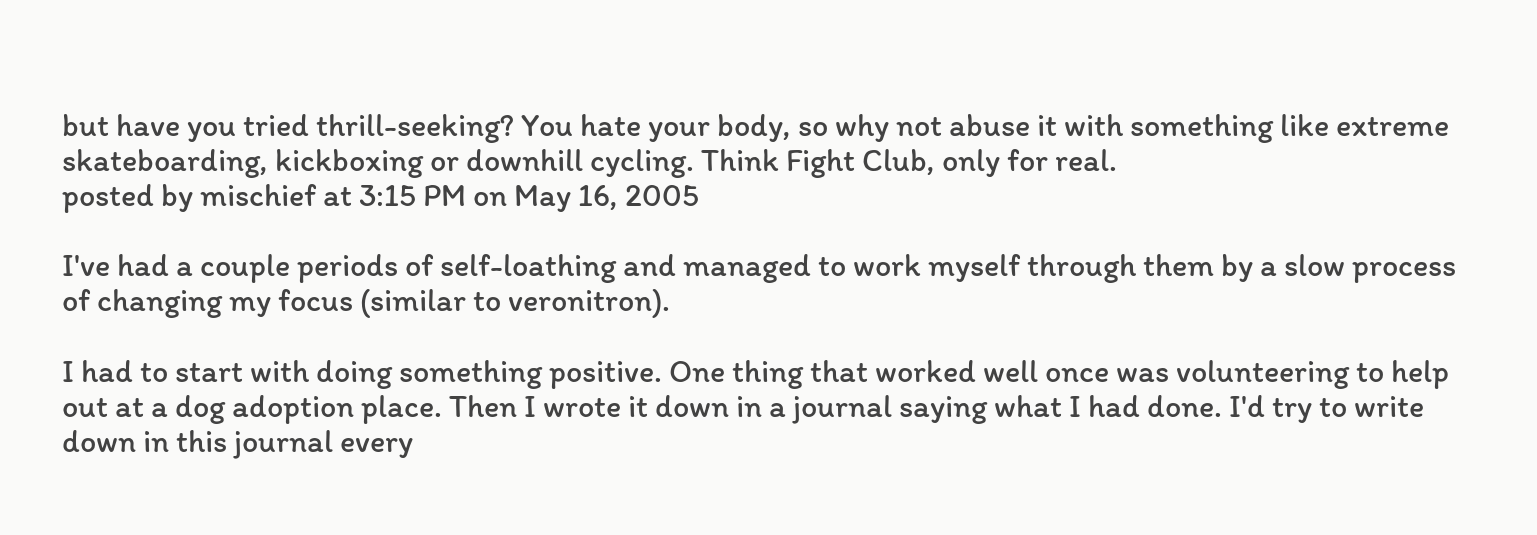but have you tried thrill-seeking? You hate your body, so why not abuse it with something like extreme skateboarding, kickboxing or downhill cycling. Think Fight Club, only for real.
posted by mischief at 3:15 PM on May 16, 2005

I've had a couple periods of self-loathing and managed to work myself through them by a slow process of changing my focus (similar to veronitron).

I had to start with doing something positive. One thing that worked well once was volunteering to help out at a dog adoption place. Then I wrote it down in a journal saying what I had done. I'd try to write down in this journal every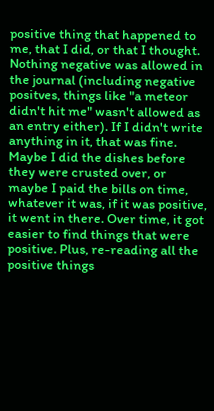positive thing that happened to me, that I did, or that I thought. Nothing negative was allowed in the journal (including negative positves, things like "a meteor didn't hit me" wasn't allowed as an entry either). If I didn't write anything in it, that was fine. Maybe I did the dishes before they were crusted over, or maybe I paid the bills on time, whatever it was, if it was positive, it went in there. Over time, it got easier to find things that were positive. Plus, re-reading all the positive things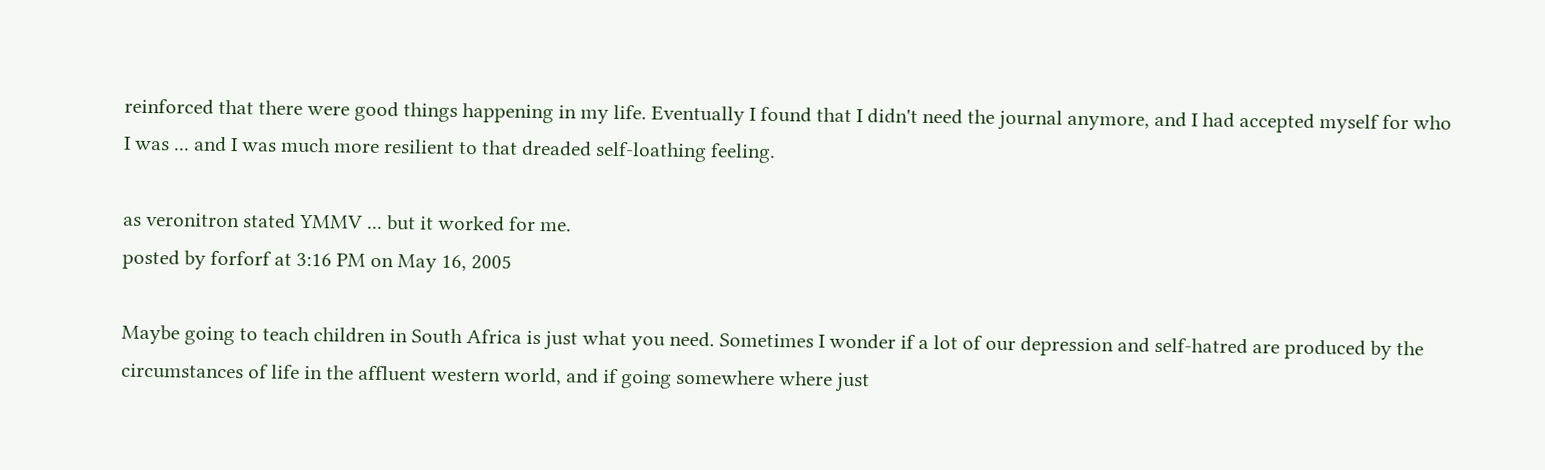reinforced that there were good things happening in my life. Eventually I found that I didn't need the journal anymore, and I had accepted myself for who I was ... and I was much more resilient to that dreaded self-loathing feeling.

as veronitron stated YMMV ... but it worked for me.
posted by forforf at 3:16 PM on May 16, 2005

Maybe going to teach children in South Africa is just what you need. Sometimes I wonder if a lot of our depression and self-hatred are produced by the circumstances of life in the affluent western world, and if going somewhere where just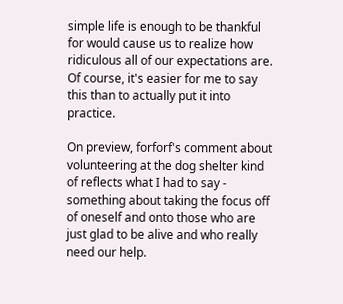simple life is enough to be thankful for would cause us to realize how ridiculous all of our expectations are. Of course, it's easier for me to say this than to actually put it into practice.

On preview, forforf's comment about volunteering at the dog shelter kind of reflects what I had to say - something about taking the focus off of oneself and onto those who are just glad to be alive and who really need our help.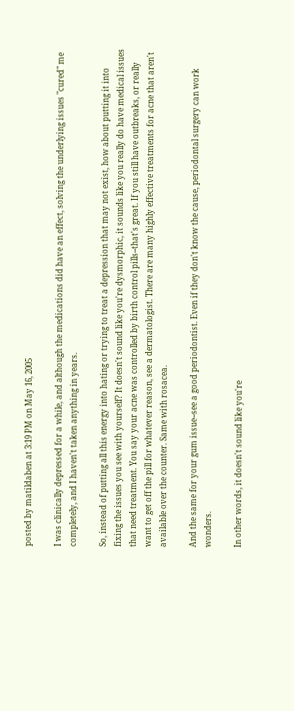posted by matildaben at 3:19 PM on May 16, 2005

I was clinically depressed for a while, and although the medications did have an effect, solving the underlying issues "cured" me completely, and I haven't taken anything in years.

So, instead of putting all this energy into hating or trying to treat a depression that may not exist, how about putting it into fixing the issues you see with yourself? It doesn't sound like you're dysmorphic, it sounds like you really do have medical issues that need treatment. You say your acne was controlled by birth control pills--that's great. If you still have outbreaks, or really want to get off the pill for whatever reason, see a dermatologist. There are many highly effective treatments for acne that aren't available over the counter. Same with rosacea.

And the same for your gum issue--see a good periodontist. Even if they don't know the cause, periodontal surgery can work wonders.

In other words, it doesn't sound like you're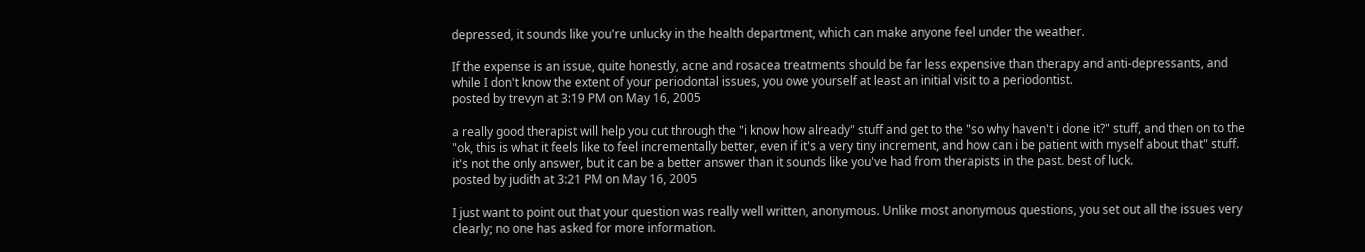depressed, it sounds like you're unlucky in the health department, which can make anyone feel under the weather.

If the expense is an issue, quite honestly, acne and rosacea treatments should be far less expensive than therapy and anti-depressants, and while I don't know the extent of your periodontal issues, you owe yourself at least an initial visit to a periodontist.
posted by trevyn at 3:19 PM on May 16, 2005

a really good therapist will help you cut through the "i know how already" stuff and get to the "so why haven't i done it?" stuff, and then on to the "ok, this is what it feels like to feel incrementally better, even if it's a very tiny increment, and how can i be patient with myself about that" stuff. it's not the only answer, but it can be a better answer than it sounds like you've had from therapists in the past. best of luck.
posted by judith at 3:21 PM on May 16, 2005

I just want to point out that your question was really well written, anonymous. Unlike most anonymous questions, you set out all the issues very clearly; no one has asked for more information.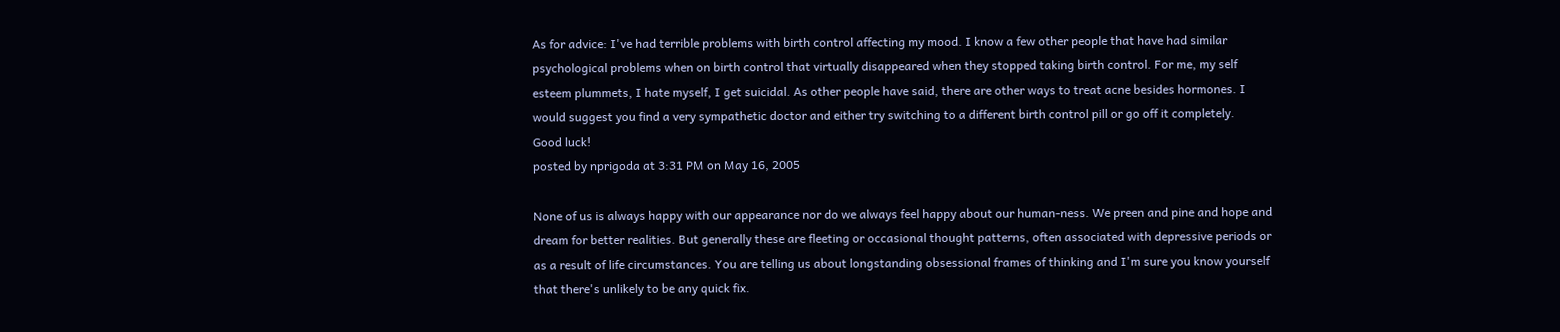As for advice: I've had terrible problems with birth control affecting my mood. I know a few other people that have had similar psychological problems when on birth control that virtually disappeared when they stopped taking birth control. For me, my self esteem plummets, I hate myself, I get suicidal. As other people have said, there are other ways to treat acne besides hormones. I would suggest you find a very sympathetic doctor and either try switching to a different birth control pill or go off it completely.
Good luck!
posted by nprigoda at 3:31 PM on May 16, 2005

None of us is always happy with our appearance nor do we always feel happy about our human-ness. We preen and pine and hope and dream for better realities. But generally these are fleeting or occasional thought patterns, often associated with depressive periods or as a result of life circumstances. You are telling us about longstanding obsessional frames of thinking and I'm sure you know yourself that there's unlikely to be any quick fix.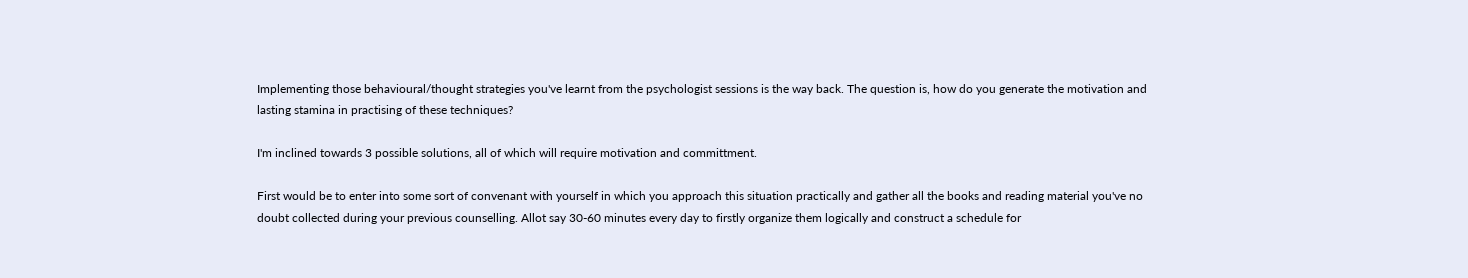Implementing those behavioural/thought strategies you've learnt from the psychologist sessions is the way back. The question is, how do you generate the motivation and lasting stamina in practising of these techniques?

I'm inclined towards 3 possible solutions, all of which will require motivation and committment.

First would be to enter into some sort of convenant with yourself in which you approach this situation practically and gather all the books and reading material you've no doubt collected during your previous counselling. Allot say 30-60 minutes every day to firstly organize them logically and construct a schedule for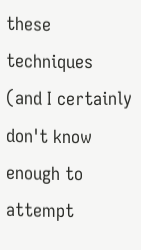these techniques (and I certainly don't know enough to attempt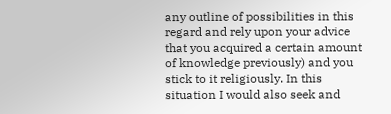any outline of possibilities in this regard and rely upon your advice that you acquired a certain amount of knowledge previously) and you stick to it religiously. In this situation I would also seek and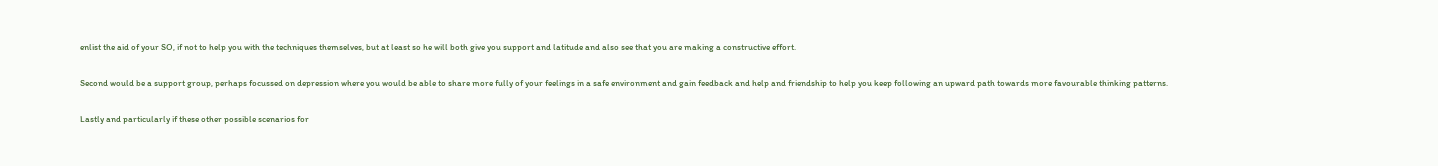enlist the aid of your SO, if not to help you with the techniques themselves, but at least so he will both give you support and latitude and also see that you are making a constructive effort.

Second would be a support group, perhaps focussed on depression where you would be able to share more fully of your feelings in a safe environment and gain feedback and help and friendship to help you keep following an upward path towards more favourable thinking patterns.

Lastly and particularly if these other possible scenarios for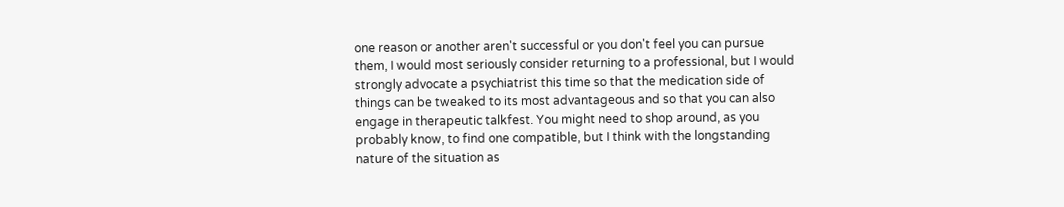one reason or another aren't successful or you don't feel you can pursue them, I would most seriously consider returning to a professional, but I would strongly advocate a psychiatrist this time so that the medication side of things can be tweaked to its most advantageous and so that you can also engage in therapeutic talkfest. You might need to shop around, as you probably know, to find one compatible, but I think with the longstanding nature of the situation as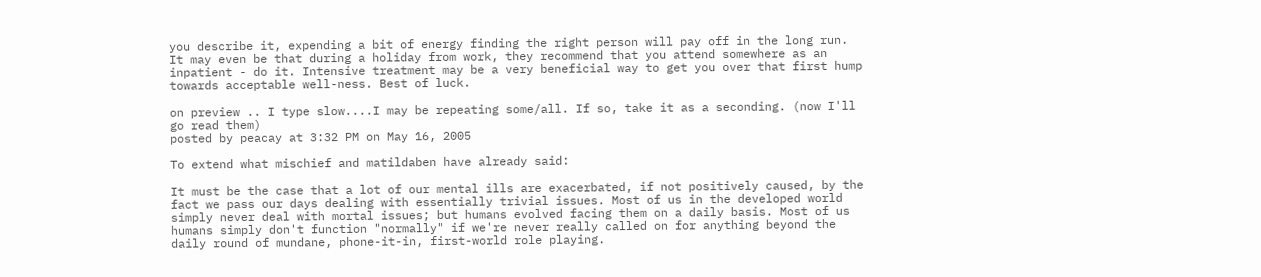you describe it, expending a bit of energy finding the right person will pay off in the long run. It may even be that during a holiday from work, they recommend that you attend somewhere as an inpatient - do it. Intensive treatment may be a very beneficial way to get you over that first hump towards acceptable well-ness. Best of luck.

on preview .. I type slow....I may be repeating some/all. If so, take it as a seconding. (now I'll go read them)
posted by peacay at 3:32 PM on May 16, 2005

To extend what mischief and matildaben have already said:

It must be the case that a lot of our mental ills are exacerbated, if not positively caused, by the fact we pass our days dealing with essentially trivial issues. Most of us in the developed world simply never deal with mortal issues; but humans evolved facing them on a daily basis. Most of us humans simply don't function "normally" if we're never really called on for anything beyond the daily round of mundane, phone-it-in, first-world role playing.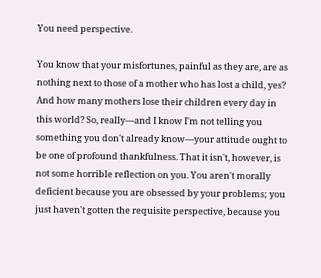You need perspective.

You know that your misfortunes, painful as they are, are as nothing next to those of a mother who has lost a child, yes? And how many mothers lose their children every day in this world? So, really—and I know I'm not telling you something you don't already know—your attitude ought to be one of profound thankfulness. That it isn't, however, is not some horrible reflection on you. You aren't morally deficient because you are obsessed by your problems; you just haven't gotten the requisite perspective, because you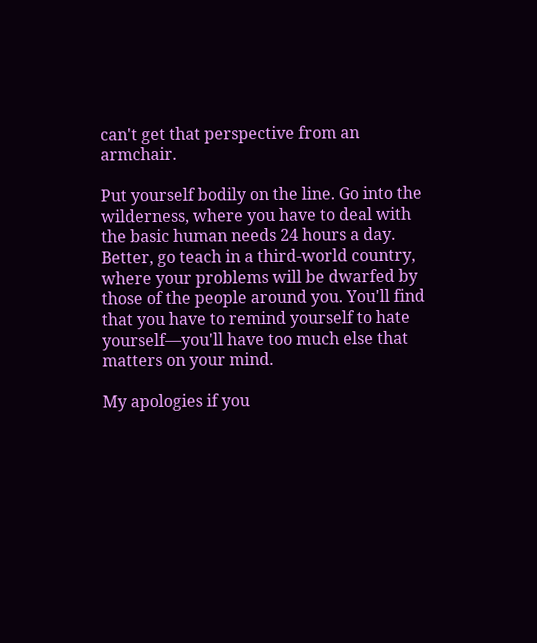can't get that perspective from an armchair.

Put yourself bodily on the line. Go into the wilderness, where you have to deal with the basic human needs 24 hours a day. Better, go teach in a third-world country, where your problems will be dwarfed by those of the people around you. You'll find that you have to remind yourself to hate yourself—you'll have too much else that matters on your mind.

My apologies if you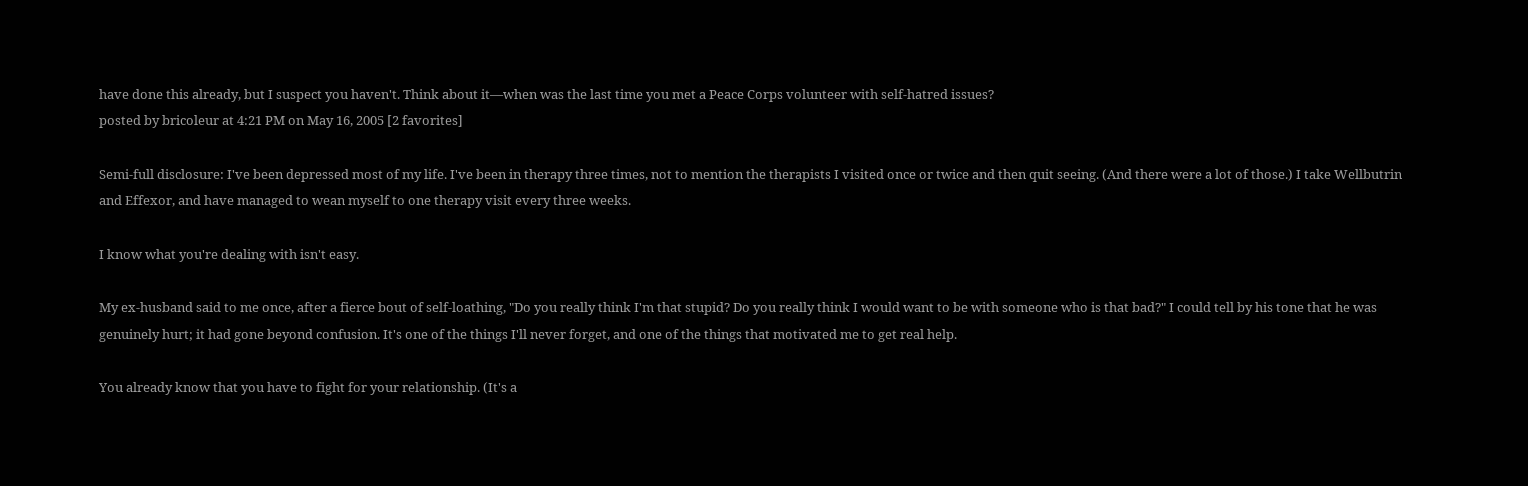have done this already, but I suspect you haven't. Think about it—when was the last time you met a Peace Corps volunteer with self-hatred issues?
posted by bricoleur at 4:21 PM on May 16, 2005 [2 favorites]

Semi-full disclosure: I've been depressed most of my life. I've been in therapy three times, not to mention the therapists I visited once or twice and then quit seeing. (And there were a lot of those.) I take Wellbutrin and Effexor, and have managed to wean myself to one therapy visit every three weeks.

I know what you're dealing with isn't easy.

My ex-husband said to me once, after a fierce bout of self-loathing, "Do you really think I'm that stupid? Do you really think I would want to be with someone who is that bad?" I could tell by his tone that he was genuinely hurt; it had gone beyond confusion. It's one of the things I'll never forget, and one of the things that motivated me to get real help.

You already know that you have to fight for your relationship. (It's a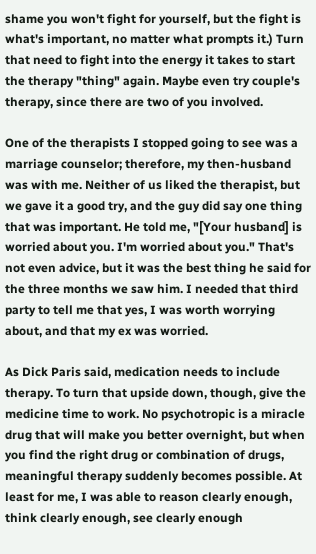shame you won't fight for yourself, but the fight is what's important, no matter what prompts it.) Turn that need to fight into the energy it takes to start the therapy "thing" again. Maybe even try couple's therapy, since there are two of you involved.

One of the therapists I stopped going to see was a marriage counselor; therefore, my then-husband was with me. Neither of us liked the therapist, but we gave it a good try, and the guy did say one thing that was important. He told me, "[Your husband] is worried about you. I'm worried about you." That's not even advice, but it was the best thing he said for the three months we saw him. I needed that third party to tell me that yes, I was worth worrying about, and that my ex was worried.

As Dick Paris said, medication needs to include therapy. To turn that upside down, though, give the medicine time to work. No psychotropic is a miracle drug that will make you better overnight, but when you find the right drug or combination of drugs, meaningful therapy suddenly becomes possible. At least for me, I was able to reason clearly enough, think clearly enough, see clearly enough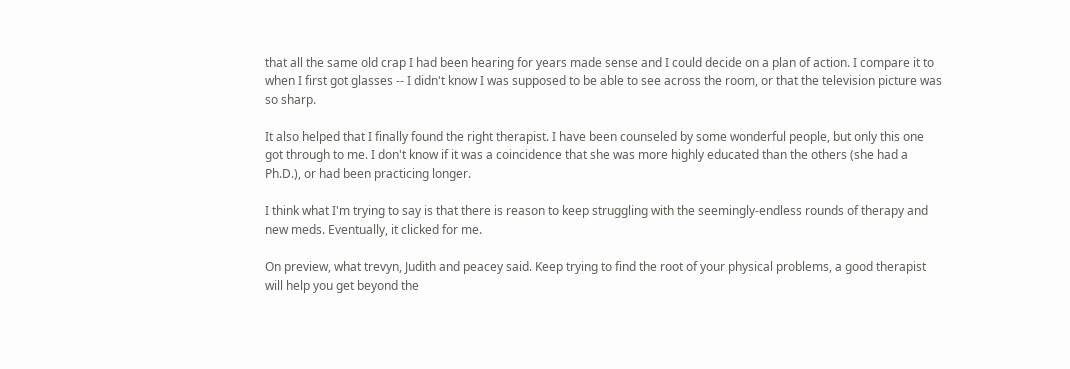that all the same old crap I had been hearing for years made sense and I could decide on a plan of action. I compare it to when I first got glasses -- I didn't know I was supposed to be able to see across the room, or that the television picture was so sharp.

It also helped that I finally found the right therapist. I have been counseled by some wonderful people, but only this one got through to me. I don't know if it was a coincidence that she was more highly educated than the others (she had a Ph.D.), or had been practicing longer.

I think what I'm trying to say is that there is reason to keep struggling with the seemingly-endless rounds of therapy and new meds. Eventually, it clicked for me.

On preview, what trevyn, Judith and peacey said. Keep trying to find the root of your physical problems, a good therapist will help you get beyond the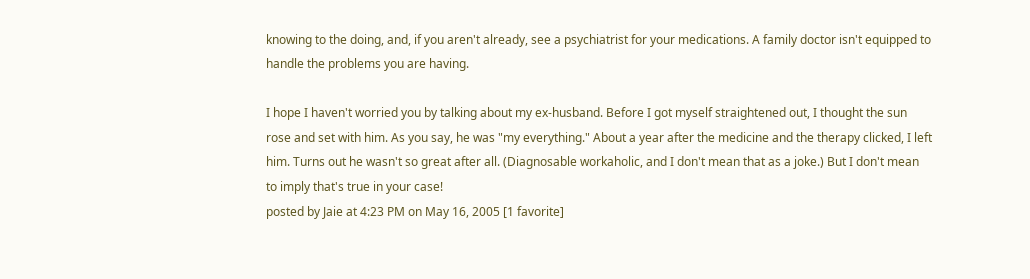knowing to the doing, and, if you aren't already, see a psychiatrist for your medications. A family doctor isn't equipped to handle the problems you are having.

I hope I haven't worried you by talking about my ex-husband. Before I got myself straightened out, I thought the sun rose and set with him. As you say, he was "my everything." About a year after the medicine and the therapy clicked, I left him. Turns out he wasn't so great after all. (Diagnosable workaholic, and I don't mean that as a joke.) But I don't mean to imply that's true in your case!
posted by Jaie at 4:23 PM on May 16, 2005 [1 favorite]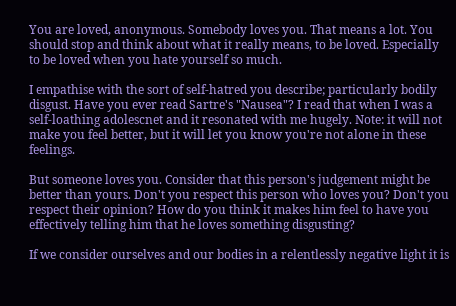You are loved, anonymous. Somebody loves you. That means a lot. You should stop and think about what it really means, to be loved. Especially to be loved when you hate yourself so much.

I empathise with the sort of self-hatred you describe; particularly bodily disgust. Have you ever read Sartre's "Nausea"? I read that when I was a self-loathing adolescnet and it resonated with me hugely. Note: it will not make you feel better, but it will let you know you're not alone in these feelings.

But someone loves you. Consider that this person's judgement might be better than yours. Don't you respect this person who loves you? Don't you respect their opinion? How do you think it makes him feel to have you effectively telling him that he loves something disgusting?

If we consider ourselves and our bodies in a relentlessly negative light it is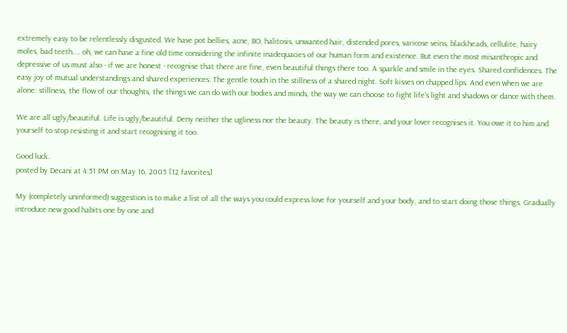extremely easy to be relentlessly disgusted. We have pot bellies, acne, BO, halitosis, unwanted hair, distended pores, varicose veins, blackheads, cellulite, hairy moles, bad teeth.... oh, we can have a fine old time considering the infinite inadequacies of our human form and existence. But even the most misanthropic and depressive of us must also - if we are honest - recognise that there are fine, even beautiful things there too. A sparkle and smile in the eyes. Shared confidences. The easy joy of mutual understandings and shared experiences. The gentle touch in the stillness of a shared night. Soft kisses on chapped lips. And even when we are alone: stillness, the flow of our thoughts, the things we can do with our bodies and minds, the way we can choose to fight life's light and shadows or dance with them.

We are all ugly/beautiful. Life is ugly/beautiful. Deny neither the ugliness nor the beauty. The beauty is there, and your lover recognises it. You owe it to him and yourself to stop resisting it and start recognising it too.

Good luck.
posted by Decani at 4:51 PM on May 16, 2005 [12 favorites]

My (completely uninformed) suggestion is to make a list of all the ways you could express love for yourself and your body, and to start doing those things. Gradually introduce new good habits one by one and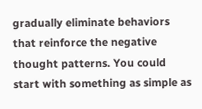gradually eliminate behaviors that reinforce the negative thought patterns. You could start with something as simple as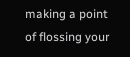making a point of flossing your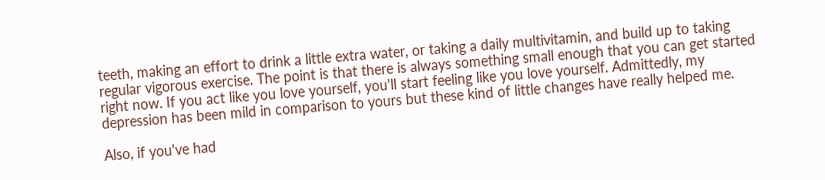teeth, making an effort to drink a little extra water, or taking a daily multivitamin, and build up to taking regular vigorous exercise. The point is that there is always something small enough that you can get started right now. If you act like you love yourself, you'll start feeling like you love yourself. Admittedly, my depression has been mild in comparison to yours but these kind of little changes have really helped me.

Also, if you've had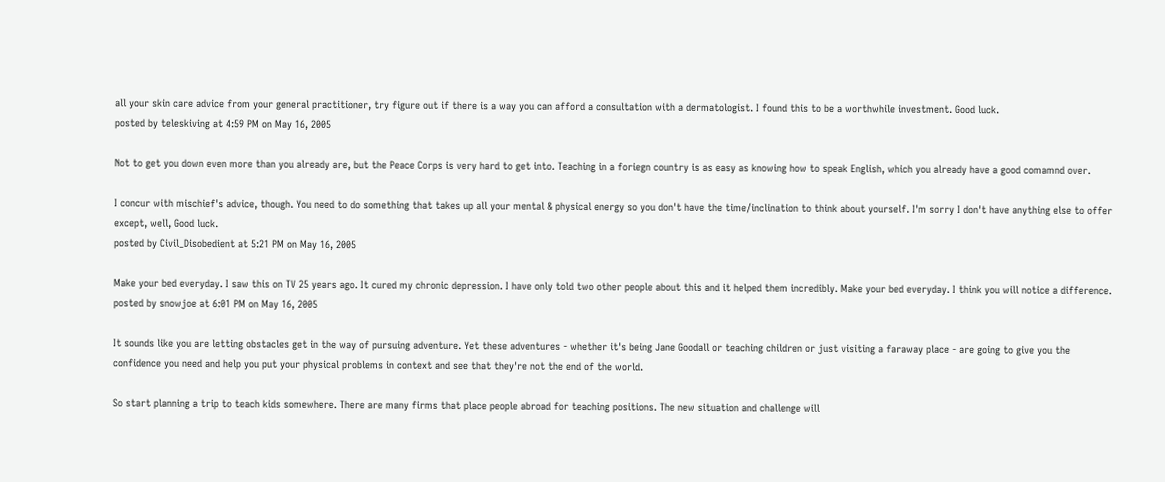all your skin care advice from your general practitioner, try figure out if there is a way you can afford a consultation with a dermatologist. I found this to be a worthwhile investment. Good luck.
posted by teleskiving at 4:59 PM on May 16, 2005

Not to get you down even more than you already are, but the Peace Corps is very hard to get into. Teaching in a foriegn country is as easy as knowing how to speak English, which you already have a good comamnd over.

I concur with mischief's advice, though. You need to do something that takes up all your mental & physical energy so you don't have the time/inclination to think about yourself. I'm sorry I don't have anything else to offer except, well, Good luck.
posted by Civil_Disobedient at 5:21 PM on May 16, 2005

Make your bed everyday. I saw this on TV 25 years ago. It cured my chronic depression. I have only told two other people about this and it helped them incredibly. Make your bed everyday. I think you will notice a difference.
posted by snowjoe at 6:01 PM on May 16, 2005

It sounds like you are letting obstacles get in the way of pursuing adventure. Yet these adventures - whether it's being Jane Goodall or teaching children or just visiting a faraway place - are going to give you the confidence you need and help you put your physical problems in context and see that they're not the end of the world.

So start planning a trip to teach kids somewhere. There are many firms that place people abroad for teaching positions. The new situation and challenge will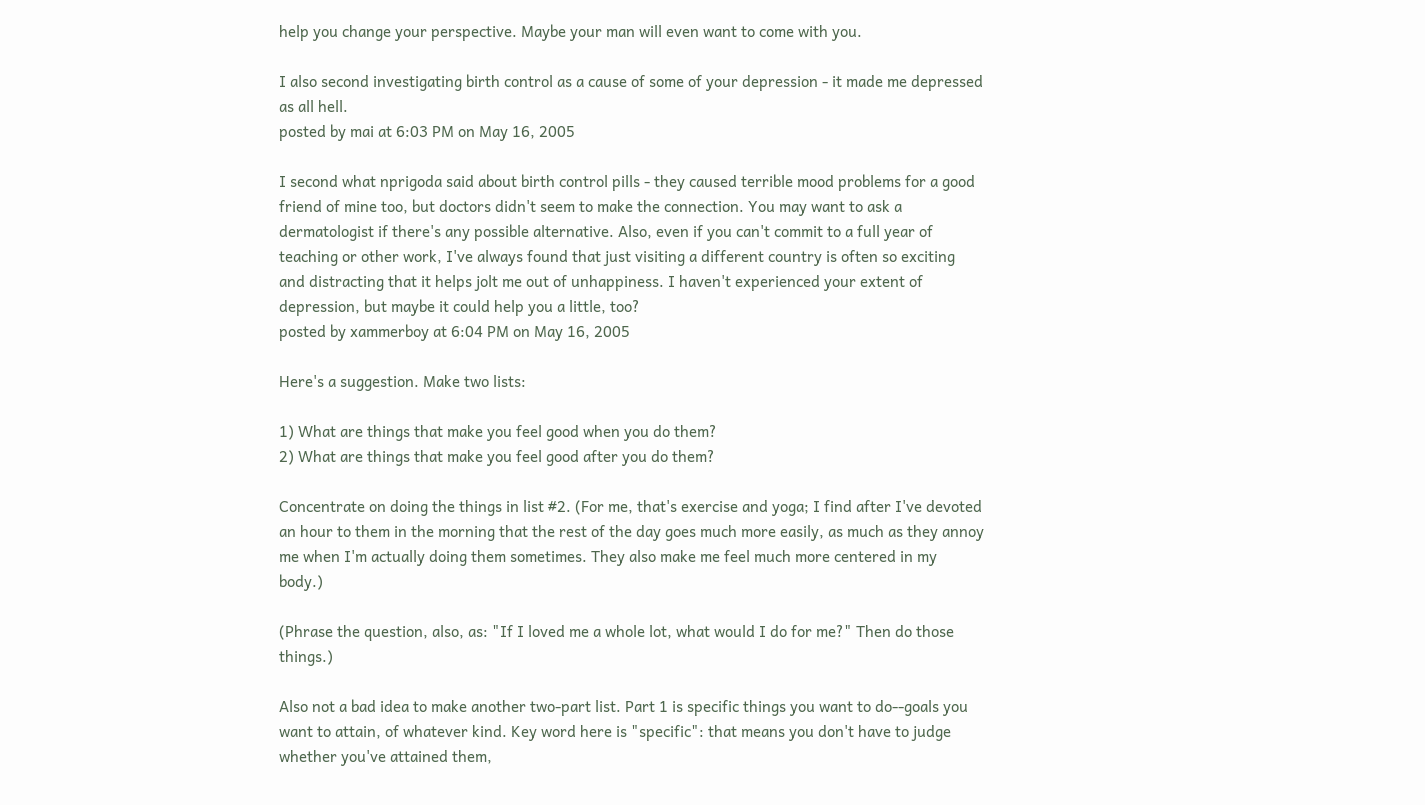help you change your perspective. Maybe your man will even want to come with you.

I also second investigating birth control as a cause of some of your depression - it made me depressed as all hell.
posted by mai at 6:03 PM on May 16, 2005

I second what nprigoda said about birth control pills - they caused terrible mood problems for a good friend of mine too, but doctors didn't seem to make the connection. You may want to ask a dermatologist if there's any possible alternative. Also, even if you can't commit to a full year of teaching or other work, I've always found that just visiting a different country is often so exciting and distracting that it helps jolt me out of unhappiness. I haven't experienced your extent of depression, but maybe it could help you a little, too?
posted by xammerboy at 6:04 PM on May 16, 2005

Here's a suggestion. Make two lists:

1) What are things that make you feel good when you do them?
2) What are things that make you feel good after you do them?

Concentrate on doing the things in list #2. (For me, that's exercise and yoga; I find after I've devoted an hour to them in the morning that the rest of the day goes much more easily, as much as they annoy me when I'm actually doing them sometimes. They also make me feel much more centered in my body.)

(Phrase the question, also, as: "If I loved me a whole lot, what would I do for me?" Then do those things.)

Also not a bad idea to make another two-part list. Part 1 is specific things you want to do--goals you want to attain, of whatever kind. Key word here is "specific": that means you don't have to judge whether you've attained them,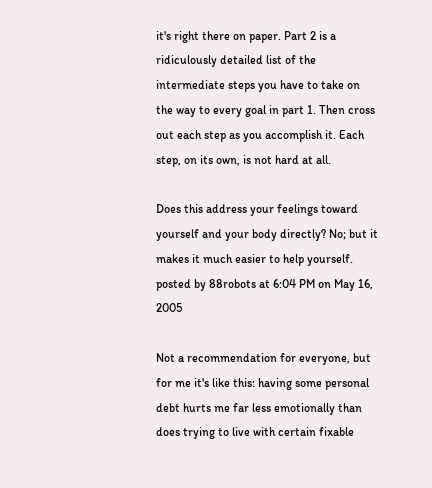it's right there on paper. Part 2 is a ridiculously detailed list of the intermediate steps you have to take on the way to every goal in part 1. Then cross out each step as you accomplish it. Each step, on its own, is not hard at all.

Does this address your feelings toward yourself and your body directly? No; but it makes it much easier to help yourself.
posted by 88robots at 6:04 PM on May 16, 2005

Not a recommendation for everyone, but for me it's like this: having some personal debt hurts me far less emotionally than does trying to live with certain fixable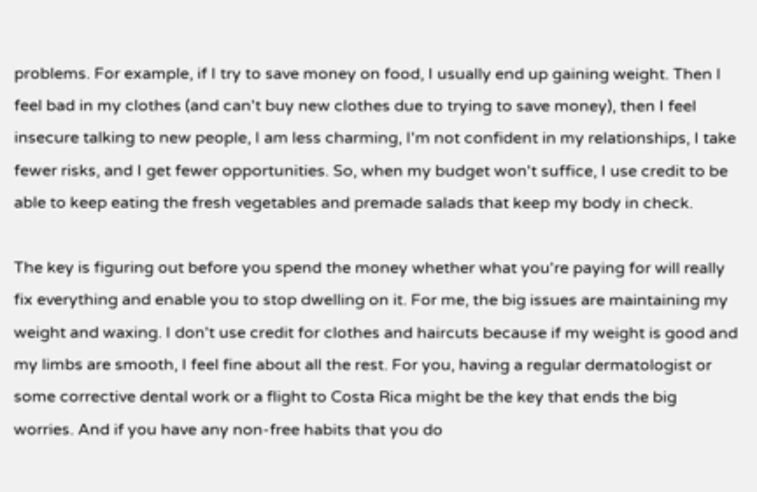problems. For example, if I try to save money on food, I usually end up gaining weight. Then I feel bad in my clothes (and can't buy new clothes due to trying to save money), then I feel insecure talking to new people, I am less charming, I'm not confident in my relationships, I take fewer risks, and I get fewer opportunities. So, when my budget won't suffice, I use credit to be able to keep eating the fresh vegetables and premade salads that keep my body in check.

The key is figuring out before you spend the money whether what you're paying for will really fix everything and enable you to stop dwelling on it. For me, the big issues are maintaining my weight and waxing. I don't use credit for clothes and haircuts because if my weight is good and my limbs are smooth, I feel fine about all the rest. For you, having a regular dermatologist or some corrective dental work or a flight to Costa Rica might be the key that ends the big worries. And if you have any non-free habits that you do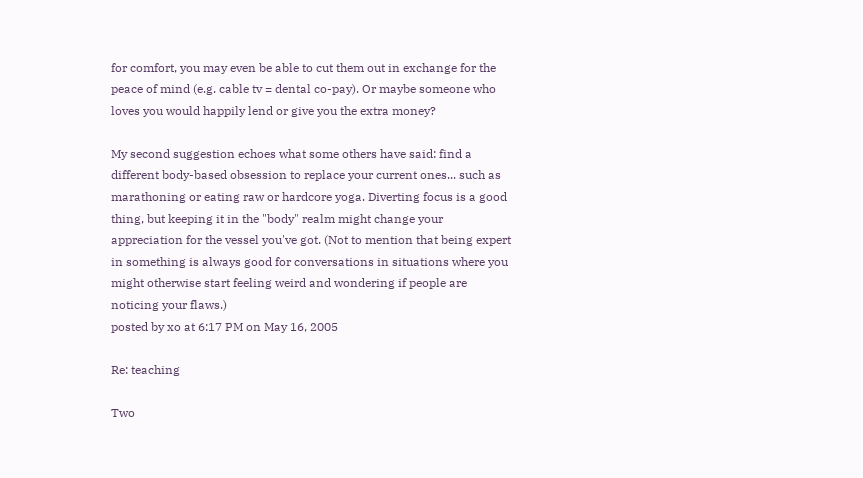for comfort, you may even be able to cut them out in exchange for the peace of mind (e.g. cable tv = dental co-pay). Or maybe someone who loves you would happily lend or give you the extra money?

My second suggestion echoes what some others have said: find a different body-based obsession to replace your current ones... such as marathoning or eating raw or hardcore yoga. Diverting focus is a good thing, but keeping it in the "body" realm might change your appreciation for the vessel you've got. (Not to mention that being expert in something is always good for conversations in situations where you might otherwise start feeling weird and wondering if people are noticing your flaws.)
posted by xo at 6:17 PM on May 16, 2005

Re: teaching

Two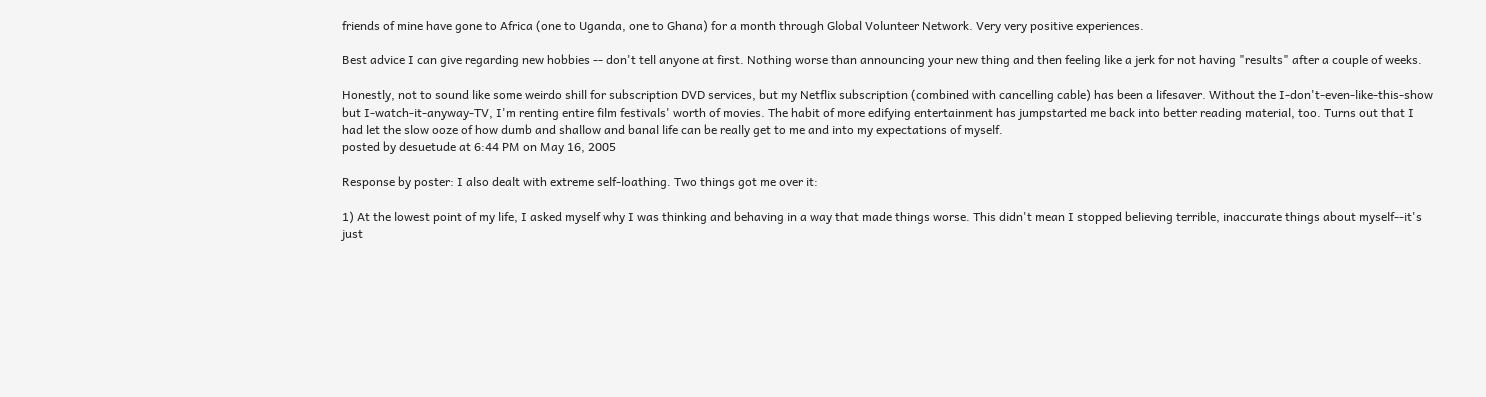friends of mine have gone to Africa (one to Uganda, one to Ghana) for a month through Global Volunteer Network. Very very positive experiences.

Best advice I can give regarding new hobbies -- don't tell anyone at first. Nothing worse than announcing your new thing and then feeling like a jerk for not having "results" after a couple of weeks.

Honestly, not to sound like some weirdo shill for subscription DVD services, but my Netflix subscription (combined with cancelling cable) has been a lifesaver. Without the I-don't-even-like-this-show but I-watch-it-anyway-TV, I'm renting entire film festivals' worth of movies. The habit of more edifying entertainment has jumpstarted me back into better reading material, too. Turns out that I had let the slow ooze of how dumb and shallow and banal life can be really get to me and into my expectations of myself.
posted by desuetude at 6:44 PM on May 16, 2005

Response by poster: I also dealt with extreme self-loathing. Two things got me over it:

1) At the lowest point of my life, I asked myself why I was thinking and behaving in a way that made things worse. This didn't mean I stopped believing terrible, inaccurate things about myself--it's just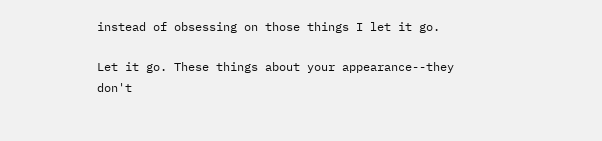instead of obsessing on those things I let it go.

Let it go. These things about your appearance--they don't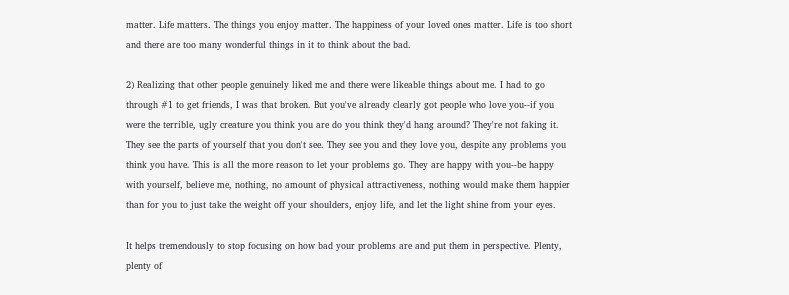matter. Life matters. The things you enjoy matter. The happiness of your loved ones matter. Life is too short and there are too many wonderful things in it to think about the bad.

2) Realizing that other people genuinely liked me and there were likeable things about me. I had to go through #1 to get friends, I was that broken. But you've already clearly got people who love you--if you were the terrible, ugly creature you think you are do you think they'd hang around? They're not faking it. They see the parts of yourself that you don't see. They see you and they love you, despite any problems you think you have. This is all the more reason to let your problems go. They are happy with you--be happy with yourself, believe me, nothing, no amount of physical attractiveness, nothing would make them happier than for you to just take the weight off your shoulders, enjoy life, and let the light shine from your eyes.

It helps tremendously to stop focusing on how bad your problems are and put them in perspective. Plenty, plenty of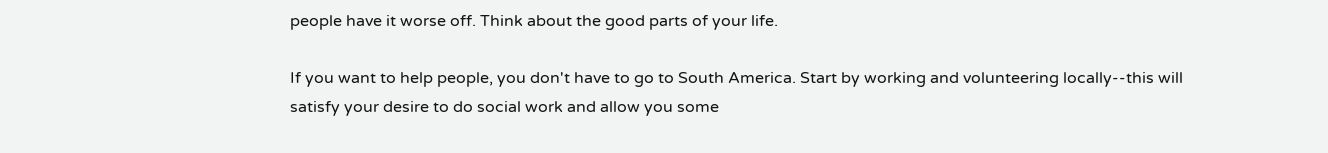people have it worse off. Think about the good parts of your life.

If you want to help people, you don't have to go to South America. Start by working and volunteering locally--this will satisfy your desire to do social work and allow you some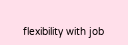flexibility with job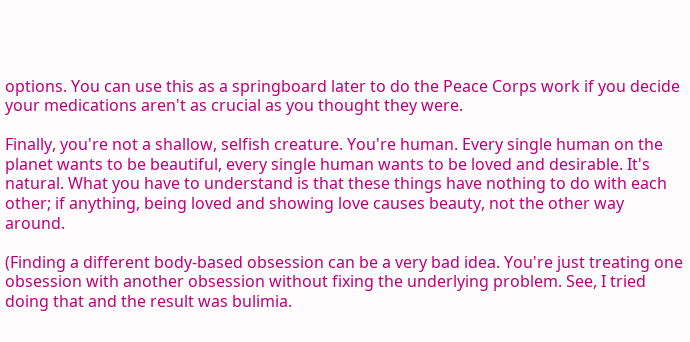options. You can use this as a springboard later to do the Peace Corps work if you decide your medications aren't as crucial as you thought they were.

Finally, you're not a shallow, selfish creature. You're human. Every single human on the planet wants to be beautiful, every single human wants to be loved and desirable. It's natural. What you have to understand is that these things have nothing to do with each other; if anything, being loved and showing love causes beauty, not the other way around.

(Finding a different body-based obsession can be a very bad idea. You're just treating one obsession with another obsession without fixing the underlying problem. See, I tried doing that and the result was bulimia.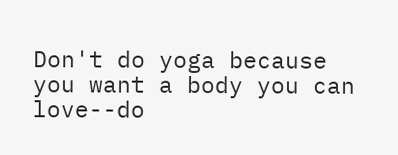Don't do yoga because you want a body you can love--do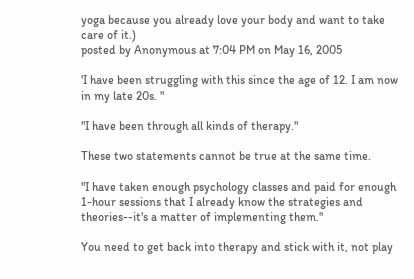yoga because you already love your body and want to take care of it.)
posted by Anonymous at 7:04 PM on May 16, 2005

'I have been struggling with this since the age of 12. I am now in my late 20s. "

"I have been through all kinds of therapy."

These two statements cannot be true at the same time.

"I have taken enough psychology classes and paid for enough 1-hour sessions that I already know the strategies and theories--it's a matter of implementing them."

You need to get back into therapy and stick with it, not play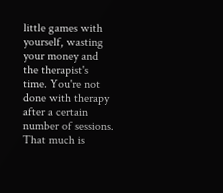little games with yourself, wasting your money and the therapist's time. You're not done with therapy after a certain number of sessions. That much is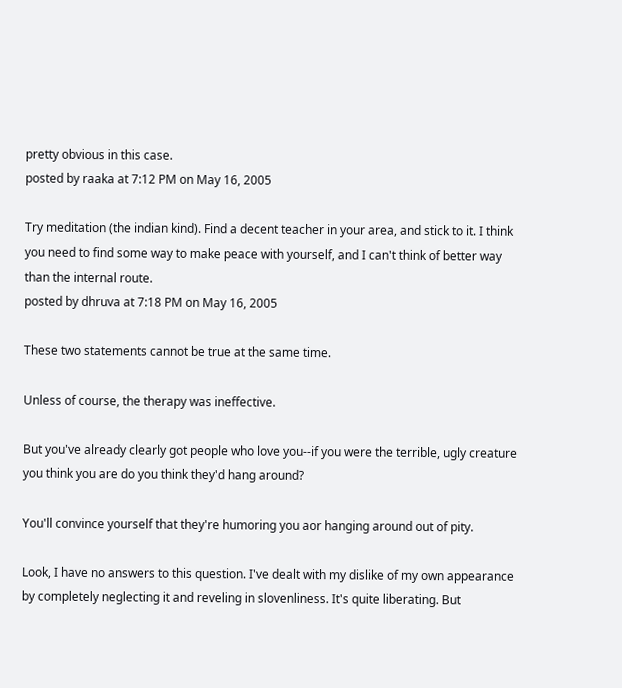pretty obvious in this case.
posted by raaka at 7:12 PM on May 16, 2005

Try meditation (the indian kind). Find a decent teacher in your area, and stick to it. I think you need to find some way to make peace with yourself, and I can't think of better way than the internal route.
posted by dhruva at 7:18 PM on May 16, 2005

These two statements cannot be true at the same time.

Unless of course, the therapy was ineffective.

But you've already clearly got people who love you--if you were the terrible, ugly creature you think you are do you think they'd hang around?

You'll convince yourself that they're humoring you aor hanging around out of pity.

Look, I have no answers to this question. I've dealt with my dislike of my own appearance by completely neglecting it and reveling in slovenliness. It's quite liberating. But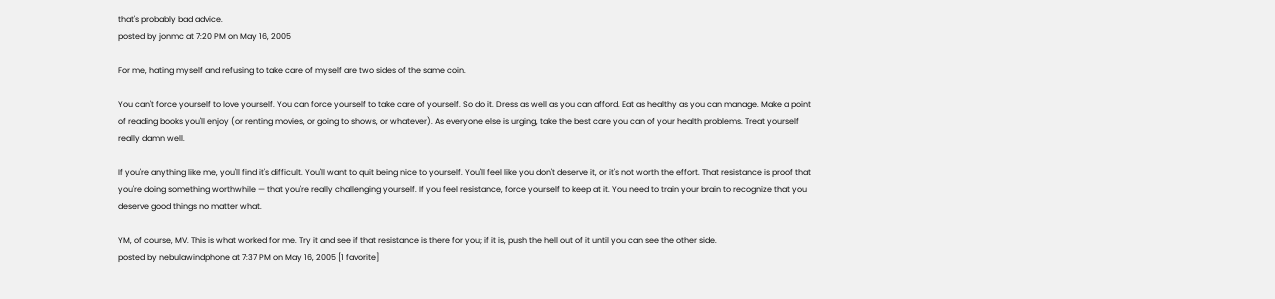that's probably bad advice.
posted by jonmc at 7:20 PM on May 16, 2005

For me, hating myself and refusing to take care of myself are two sides of the same coin.

You can't force yourself to love yourself. You can force yourself to take care of yourself. So do it. Dress as well as you can afford. Eat as healthy as you can manage. Make a point of reading books you'll enjoy (or renting movies, or going to shows, or whatever). As everyone else is urging, take the best care you can of your health problems. Treat yourself really damn well.

If you're anything like me, you'll find it's difficult. You'll want to quit being nice to yourself. You'll feel like you don't deserve it, or it's not worth the effort. That resistance is proof that you're doing something worthwhile — that you're really challenging yourself. If you feel resistance, force yourself to keep at it. You need to train your brain to recognize that you deserve good things no matter what.

YM, of course, MV. This is what worked for me. Try it and see if that resistance is there for you; if it is, push the hell out of it until you can see the other side.
posted by nebulawindphone at 7:37 PM on May 16, 2005 [1 favorite]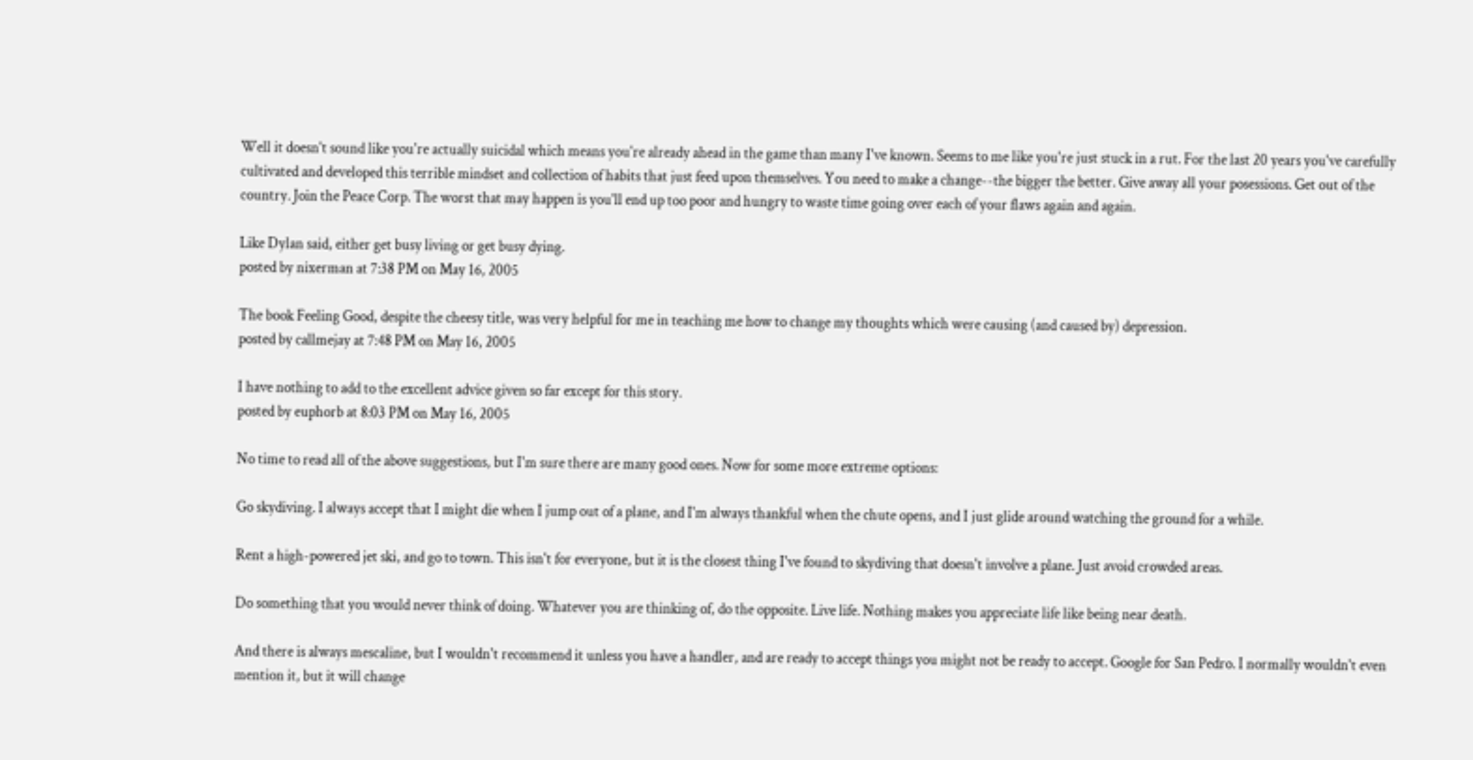Well it doesn't sound like you're actually suicidal which means you're already ahead in the game than many I've known. Seems to me like you're just stuck in a rut. For the last 20 years you've carefully cultivated and developed this terrible mindset and collection of habits that just feed upon themselves. You need to make a change--the bigger the better. Give away all your posessions. Get out of the country. Join the Peace Corp. The worst that may happen is you'll end up too poor and hungry to waste time going over each of your flaws again and again.

Like Dylan said, either get busy living or get busy dying.
posted by nixerman at 7:38 PM on May 16, 2005

The book Feeling Good, despite the cheesy title, was very helpful for me in teaching me how to change my thoughts which were causing (and caused by) depression.
posted by callmejay at 7:48 PM on May 16, 2005

I have nothing to add to the excellent advice given so far except for this story.
posted by euphorb at 8:03 PM on May 16, 2005

No time to read all of the above suggestions, but I'm sure there are many good ones. Now for some more extreme options:

Go skydiving. I always accept that I might die when I jump out of a plane, and I'm always thankful when the chute opens, and I just glide around watching the ground for a while.

Rent a high-powered jet ski, and go to town. This isn't for everyone, but it is the closest thing I've found to skydiving that doesn't involve a plane. Just avoid crowded areas.

Do something that you would never think of doing. Whatever you are thinking of, do the opposite. Live life. Nothing makes you appreciate life like being near death.

And there is always mescaline, but I wouldn't recommend it unless you have a handler, and are ready to accept things you might not be ready to accept. Google for San Pedro. I normally wouldn't even mention it, but it will change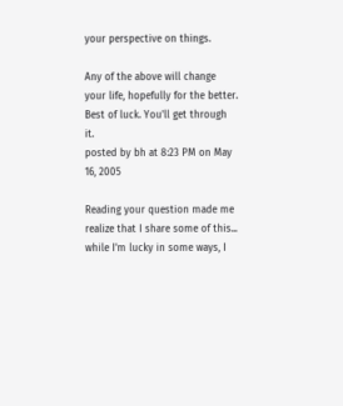your perspective on things.

Any of the above will change your life, hopefully for the better. Best of luck. You'll get through it.
posted by bh at 8:23 PM on May 16, 2005

Reading your question made me realize that I share some of this... while I'm lucky in some ways, I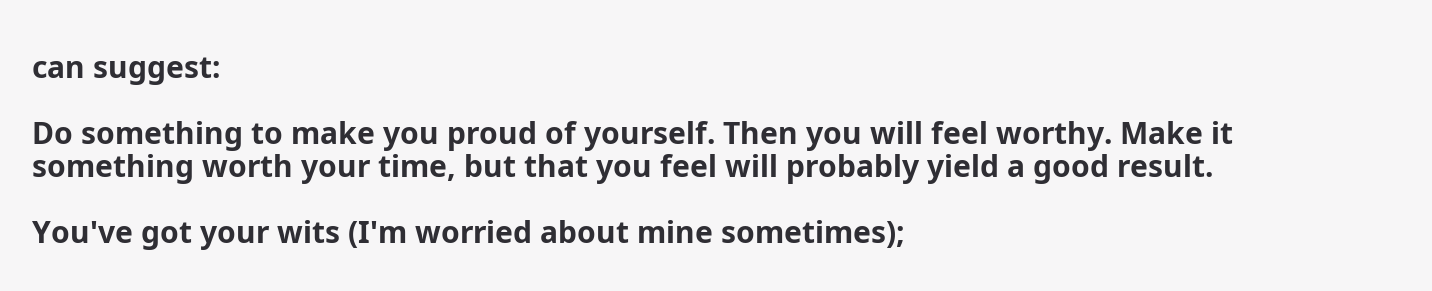can suggest:

Do something to make you proud of yourself. Then you will feel worthy. Make it something worth your time, but that you feel will probably yield a good result.

You've got your wits (I'm worried about mine sometimes);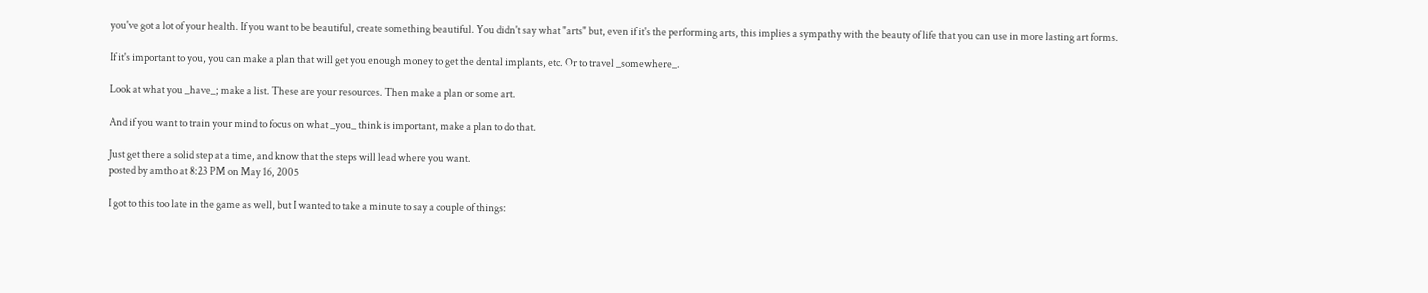you've got a lot of your health. If you want to be beautiful, create something beautiful. You didn't say what "arts" but, even if it's the performing arts, this implies a sympathy with the beauty of life that you can use in more lasting art forms.

If it's important to you, you can make a plan that will get you enough money to get the dental implants, etc. Or to travel _somewhere_.

Look at what you _have_; make a list. These are your resources. Then make a plan or some art.

And if you want to train your mind to focus on what _you_ think is important, make a plan to do that.

Just get there a solid step at a time, and know that the steps will lead where you want.
posted by amtho at 8:23 PM on May 16, 2005

I got to this too late in the game as well, but I wanted to take a minute to say a couple of things: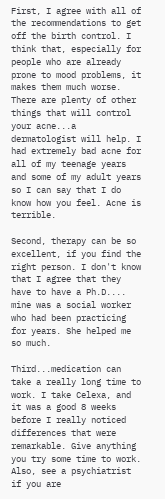First, I agree with all of the recommendations to get off the birth control. I think that, especially for people who are already prone to mood problems, it makes them much worse. There are plenty of other things that will control your acne...a dermatologist will help. I had extremely bad acne for all of my teenage years and some of my adult years so I can say that I do know how you feel. Acne is terrible.

Second, therapy can be so excellent, if you find the right person. I don't know that I agree that they have to have a Ph.D.... mine was a social worker who had been practicing for years. She helped me so much.

Third...medication can take a really long time to work. I take Celexa, and it was a good 8 weeks before I really noticed differences that were remarkable. Give anything you try some time to work. Also, see a psychiatrist if you are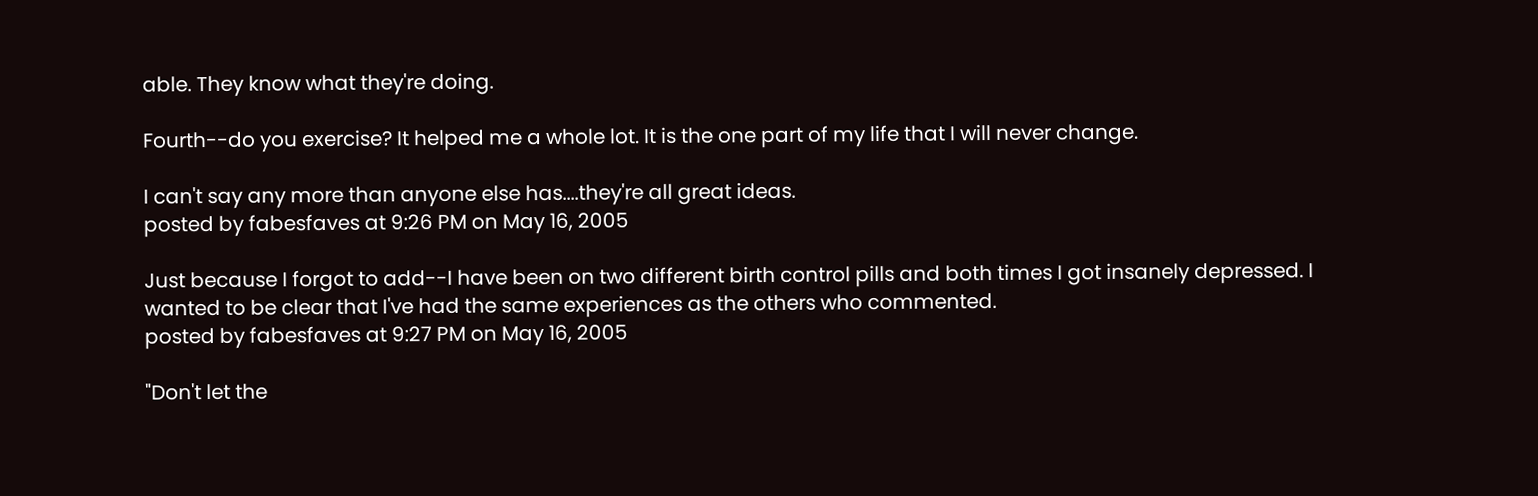able. They know what they're doing.

Fourth--do you exercise? It helped me a whole lot. It is the one part of my life that I will never change.

I can't say any more than anyone else has....they're all great ideas.
posted by fabesfaves at 9:26 PM on May 16, 2005

Just because I forgot to add--I have been on two different birth control pills and both times I got insanely depressed. I wanted to be clear that I've had the same experiences as the others who commented.
posted by fabesfaves at 9:27 PM on May 16, 2005

"Don't let the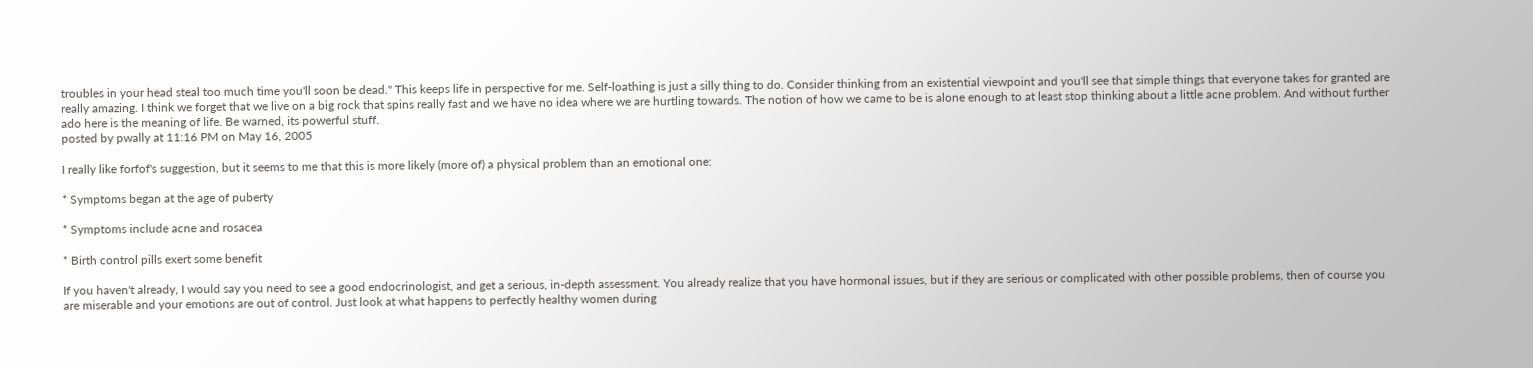troubles in your head steal too much time you'll soon be dead." This keeps life in perspective for me. Self-loathing is just a silly thing to do. Consider thinking from an existential viewpoint and you'll see that simple things that everyone takes for granted are really amazing. I think we forget that we live on a big rock that spins really fast and we have no idea where we are hurtling towards. The notion of how we came to be is alone enough to at least stop thinking about a little acne problem. And without further ado here is the meaning of life. Be warned, its powerful stuff.
posted by pwally at 11:16 PM on May 16, 2005

I really like forfof's suggestion, but it seems to me that this is more likely (more of) a physical problem than an emotional one:

* Symptoms began at the age of puberty

* Symptoms include acne and rosacea

* Birth control pills exert some benefit

If you haven't already, I would say you need to see a good endocrinologist, and get a serious, in-depth assessment. You already realize that you have hormonal issues, but if they are serious or complicated with other possible problems, then of course you are miserable and your emotions are out of control. Just look at what happens to perfectly healthy women during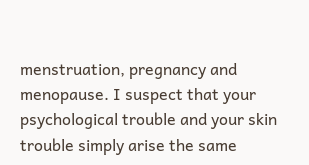menstruation, pregnancy and menopause. I suspect that your psychological trouble and your skin trouble simply arise the same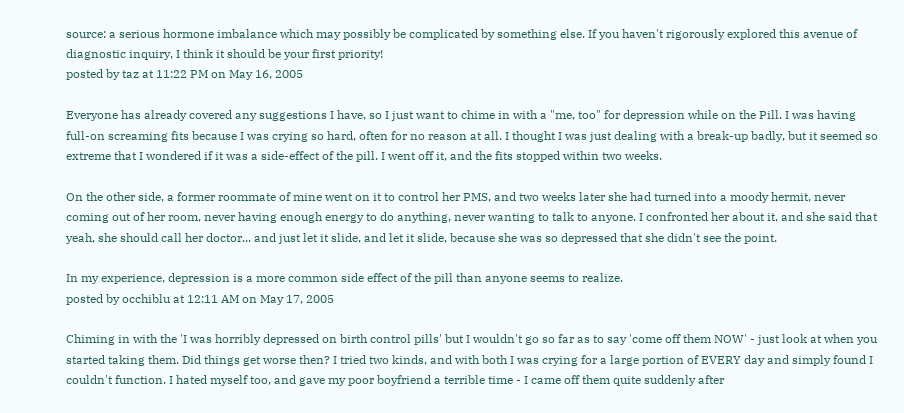source: a serious hormone imbalance which may possibly be complicated by something else. If you haven't rigorously explored this avenue of diagnostic inquiry, I think it should be your first priority!
posted by taz at 11:22 PM on May 16, 2005

Everyone has already covered any suggestions I have, so I just want to chime in with a "me, too" for depression while on the Pill. I was having full-on screaming fits because I was crying so hard, often for no reason at all. I thought I was just dealing with a break-up badly, but it seemed so extreme that I wondered if it was a side-effect of the pill. I went off it, and the fits stopped within two weeks.

On the other side, a former roommate of mine went on it to control her PMS, and two weeks later she had turned into a moody hermit, never coming out of her room, never having enough energy to do anything, never wanting to talk to anyone. I confronted her about it, and she said that yeah, she should call her doctor... and just let it slide, and let it slide, because she was so depressed that she didn't see the point.

In my experience, depression is a more common side effect of the pill than anyone seems to realize.
posted by occhiblu at 12:11 AM on May 17, 2005

Chiming in with the 'I was horribly depressed on birth control pills' but I wouldn't go so far as to say 'come off them NOW' - just look at when you started taking them. Did things get worse then? I tried two kinds, and with both I was crying for a large portion of EVERY day and simply found I couldn't function. I hated myself too, and gave my poor boyfriend a terrible time - I came off them quite suddenly after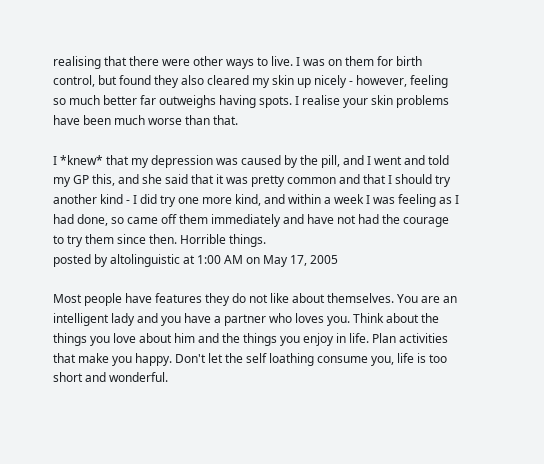realising that there were other ways to live. I was on them for birth control, but found they also cleared my skin up nicely - however, feeling so much better far outweighs having spots. I realise your skin problems have been much worse than that.

I *knew* that my depression was caused by the pill, and I went and told my GP this, and she said that it was pretty common and that I should try another kind - I did try one more kind, and within a week I was feeling as I had done, so came off them immediately and have not had the courage to try them since then. Horrible things.
posted by altolinguistic at 1:00 AM on May 17, 2005

Most people have features they do not like about themselves. You are an intelligent lady and you have a partner who loves you. Think about the things you love about him and the things you enjoy in life. Plan activities that make you happy. Don't let the self loathing consume you, life is too short and wonderful.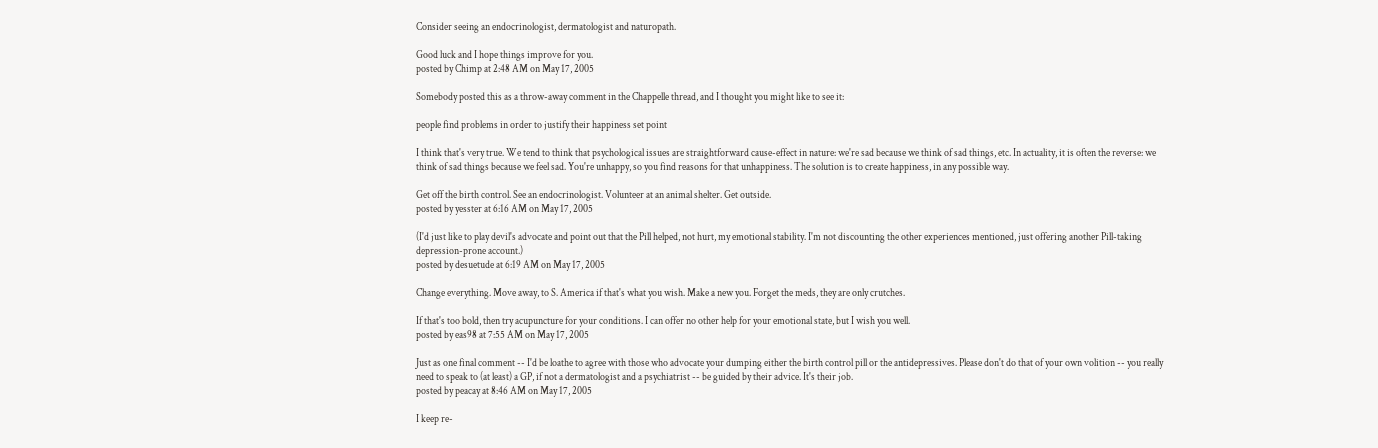Consider seeing an endocrinologist, dermatologist and naturopath.

Good luck and I hope things improve for you.
posted by Chimp at 2:48 AM on May 17, 2005

Somebody posted this as a throw-away comment in the Chappelle thread, and I thought you might like to see it:

people find problems in order to justify their happiness set point

I think that's very true. We tend to think that psychological issues are straightforward cause-effect in nature: we're sad because we think of sad things, etc. In actuality, it is often the reverse: we think of sad things because we feel sad. You're unhappy, so you find reasons for that unhappiness. The solution is to create happiness, in any possible way.

Get off the birth control. See an endocrinologist. Volunteer at an animal shelter. Get outside.
posted by yesster at 6:16 AM on May 17, 2005

(I'd just like to play devil's advocate and point out that the Pill helped, not hurt, my emotional stability. I'm not discounting the other experiences mentioned, just offering another Pill-taking depression-prone account.)
posted by desuetude at 6:19 AM on May 17, 2005

Change everything. Move away, to S. America if that's what you wish. Make a new you. Forget the meds, they are only crutches.

If that's too bold, then try acupuncture for your conditions. I can offer no other help for your emotional state, but I wish you well.
posted by eas98 at 7:55 AM on May 17, 2005

Just as one final comment -- I'd be loathe to agree with those who advocate your dumping either the birth control pill or the antidepressives. Please don't do that of your own volition -- you really need to speak to (at least) a GP, if not a dermatologist and a psychiatrist -- be guided by their advice. It's their job.
posted by peacay at 8:46 AM on May 17, 2005

I keep re-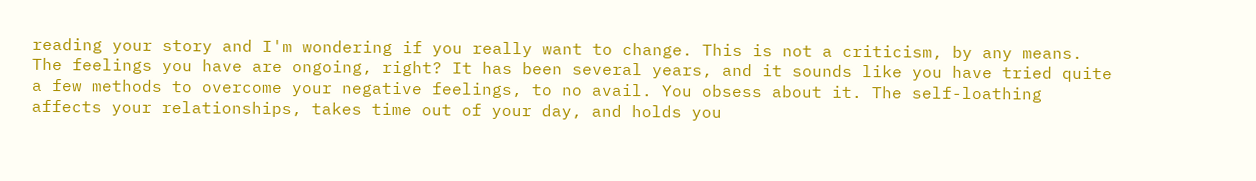reading your story and I'm wondering if you really want to change. This is not a criticism, by any means. The feelings you have are ongoing, right? It has been several years, and it sounds like you have tried quite a few methods to overcome your negative feelings, to no avail. You obsess about it. The self-loathing affects your relationships, takes time out of your day, and holds you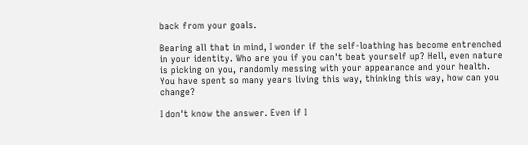back from your goals.

Bearing all that in mind, I wonder if the self-loathing has become entrenched in your identity. Who are you if you can't beat yourself up? Hell, even nature is picking on you, randomly messing with your appearance and your health. You have spent so many years living this way, thinking this way, how can you change?

I don't know the answer. Even if I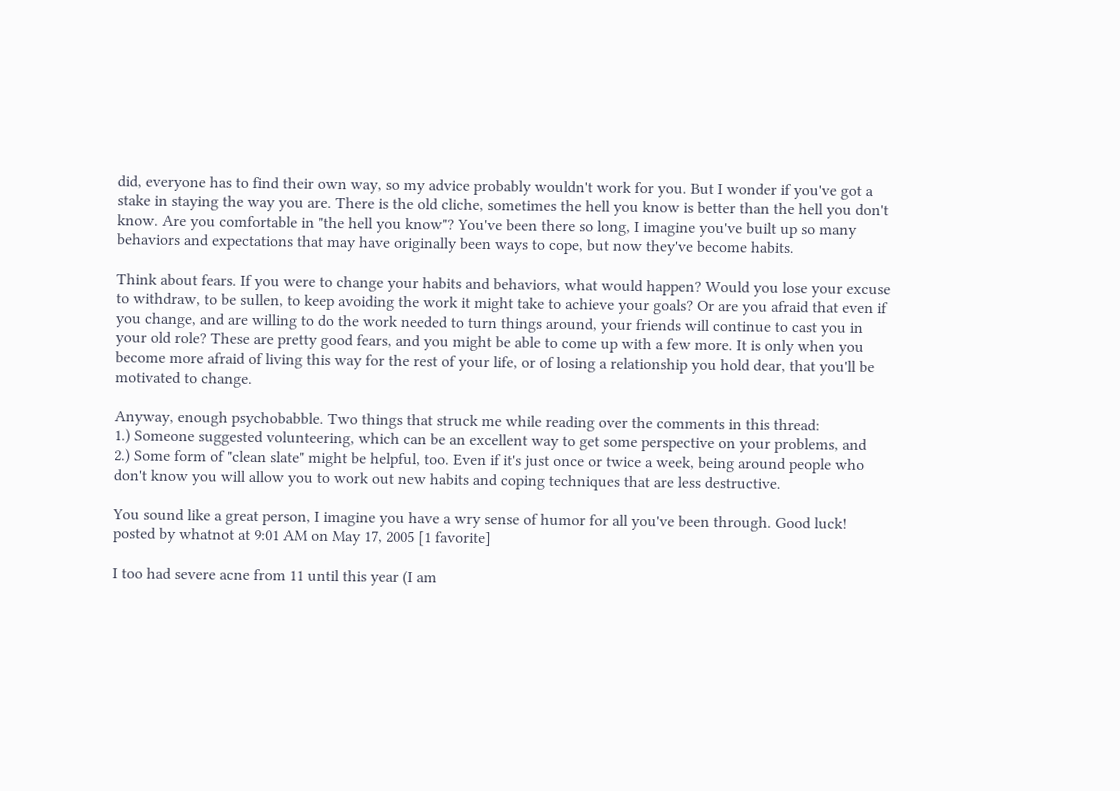did, everyone has to find their own way, so my advice probably wouldn't work for you. But I wonder if you've got a stake in staying the way you are. There is the old cliche, sometimes the hell you know is better than the hell you don't know. Are you comfortable in "the hell you know"? You've been there so long, I imagine you've built up so many behaviors and expectations that may have originally been ways to cope, but now they've become habits.

Think about fears. If you were to change your habits and behaviors, what would happen? Would you lose your excuse to withdraw, to be sullen, to keep avoiding the work it might take to achieve your goals? Or are you afraid that even if you change, and are willing to do the work needed to turn things around, your friends will continue to cast you in your old role? These are pretty good fears, and you might be able to come up with a few more. It is only when you become more afraid of living this way for the rest of your life, or of losing a relationship you hold dear, that you'll be motivated to change.

Anyway, enough psychobabble. Two things that struck me while reading over the comments in this thread:
1.) Someone suggested volunteering, which can be an excellent way to get some perspective on your problems, and
2.) Some form of "clean slate" might be helpful, too. Even if it's just once or twice a week, being around people who don't know you will allow you to work out new habits and coping techniques that are less destructive.

You sound like a great person, I imagine you have a wry sense of humor for all you've been through. Good luck!
posted by whatnot at 9:01 AM on May 17, 2005 [1 favorite]

I too had severe acne from 11 until this year (I am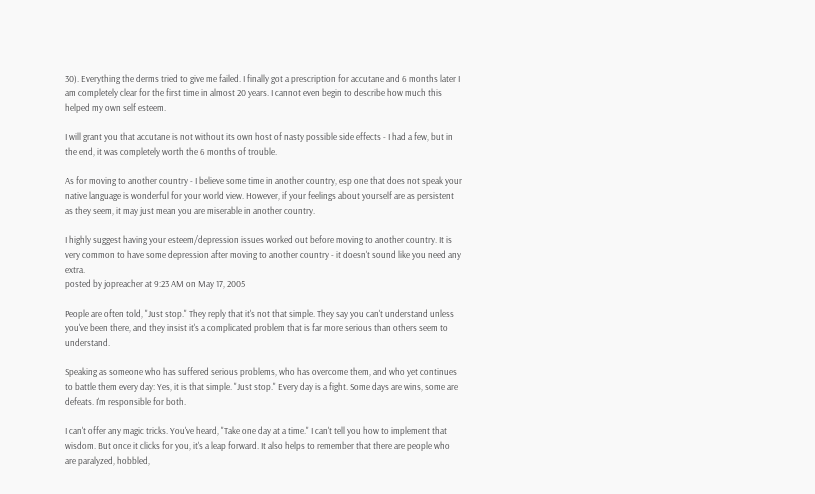30). Everything the derms tried to give me failed. I finally got a prescription for accutane and 6 months later I am completely clear for the first time in almost 20 years. I cannot even begin to describe how much this helped my own self esteem.

I will grant you that accutane is not without its own host of nasty possible side effects - I had a few, but in the end, it was completely worth the 6 months of trouble.

As for moving to another country - I believe some time in another country, esp one that does not speak your native language is wonderful for your world view. However, if your feelings about yourself are as persistent as they seem, it may just mean you are miserable in another country.

I highly suggest having your esteem/depression issues worked out before moving to another country. It is very common to have some depression after moving to another country - it doesn't sound like you need any extra.
posted by jopreacher at 9:23 AM on May 17, 2005

People are often told, "Just stop." They reply that it's not that simple. They say you can't understand unless you've been there, and they insist it's a complicated problem that is far more serious than others seem to understand.

Speaking as someone who has suffered serious problems, who has overcome them, and who yet continues to battle them every day: Yes, it is that simple. "Just stop." Every day is a fight. Some days are wins, some are defeats. I'm responsible for both.

I can't offer any magic tricks. You've heard, "Take one day at a time." I can't tell you how to implement that wisdom. But once it clicks for you, it's a leap forward. It also helps to remember that there are people who are paralyzed, hobbled,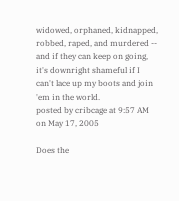widowed, orphaned, kidnapped, robbed, raped, and murdered -- and if they can keep on going, it's downright shameful if I can't lace up my boots and join 'em in the world.
posted by cribcage at 9:57 AM on May 17, 2005

Does the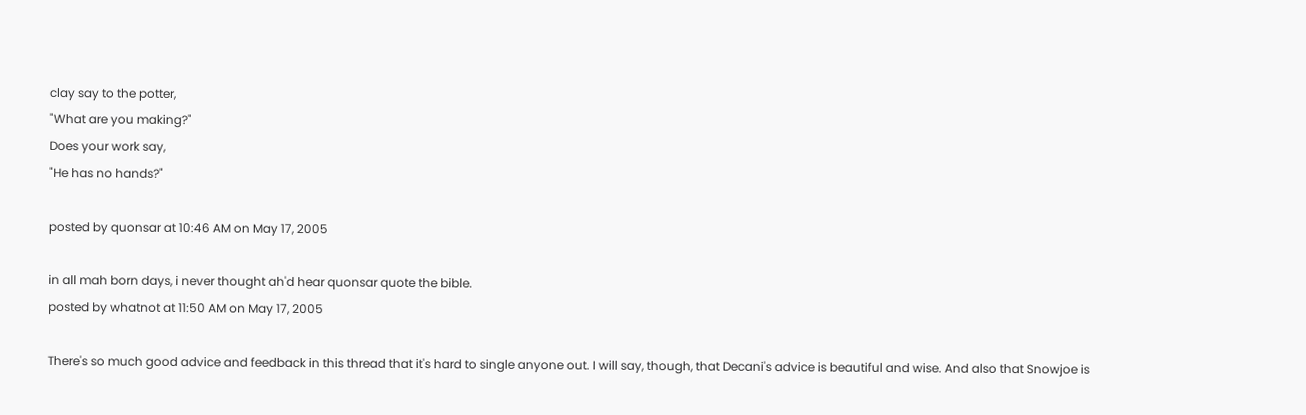clay say to the potter,
"What are you making?"
Does your work say,
"He has no hands?"

posted by quonsar at 10:46 AM on May 17, 2005

in all mah born days, i never thought ah'd hear quonsar quote the bible.
posted by whatnot at 11:50 AM on May 17, 2005

There's so much good advice and feedback in this thread that it's hard to single anyone out. I will say, though, that Decani's advice is beautiful and wise. And also that Snowjoe is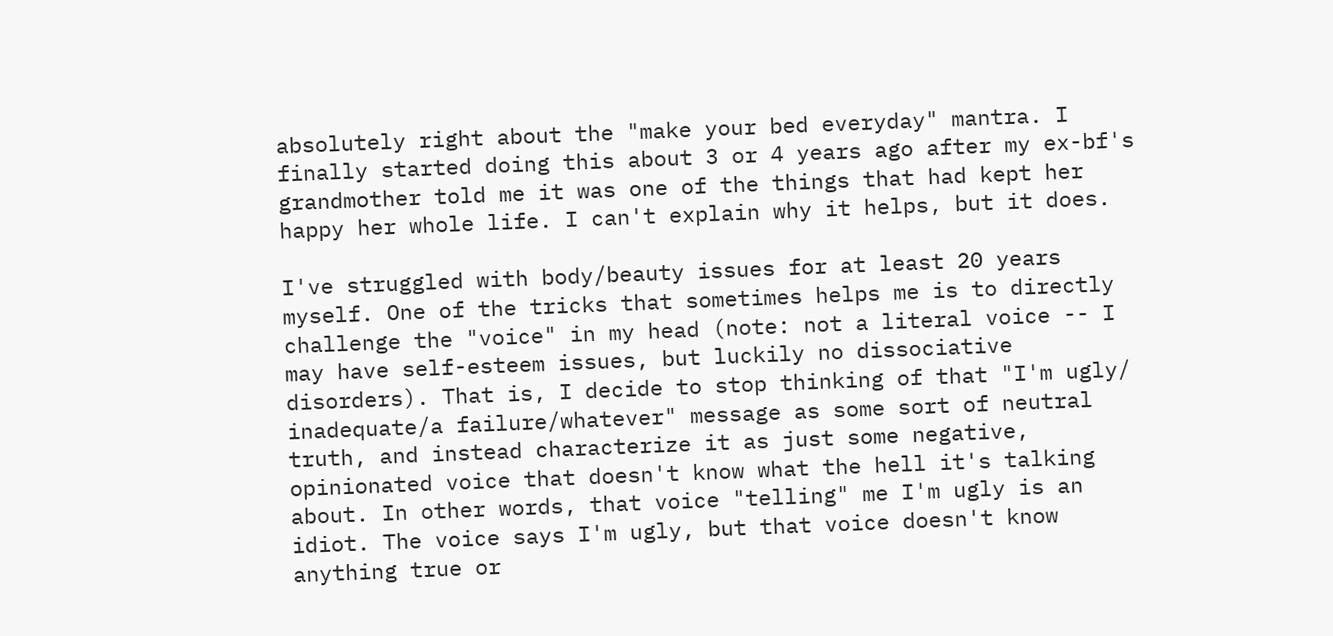absolutely right about the "make your bed everyday" mantra. I finally started doing this about 3 or 4 years ago after my ex-bf's grandmother told me it was one of the things that had kept her happy her whole life. I can't explain why it helps, but it does.

I've struggled with body/beauty issues for at least 20 years myself. One of the tricks that sometimes helps me is to directly challenge the "voice" in my head (note: not a literal voice -- I may have self-esteem issues, but luckily no dissociative disorders). That is, I decide to stop thinking of that "I'm ugly/ inadequate/a failure/whatever" message as some sort of neutral truth, and instead characterize it as just some negative, opinionated voice that doesn't know what the hell it's talking about. In other words, that voice "telling" me I'm ugly is an idiot. The voice says I'm ugly, but that voice doesn't know anything true or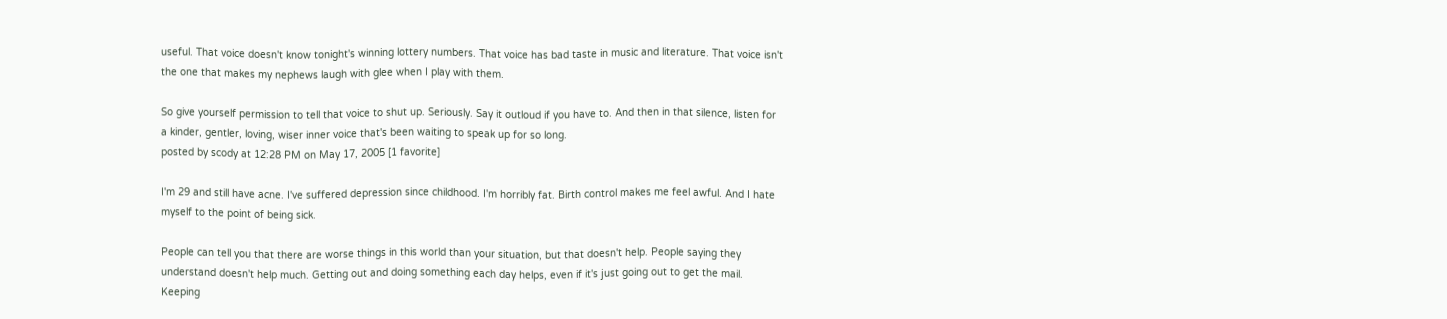useful. That voice doesn't know tonight's winning lottery numbers. That voice has bad taste in music and literature. That voice isn't the one that makes my nephews laugh with glee when I play with them.

So give yourself permission to tell that voice to shut up. Seriously. Say it outloud if you have to. And then in that silence, listen for a kinder, gentler, loving, wiser inner voice that's been waiting to speak up for so long.
posted by scody at 12:28 PM on May 17, 2005 [1 favorite]

I'm 29 and still have acne. I've suffered depression since childhood. I'm horribly fat. Birth control makes me feel awful. And I hate myself to the point of being sick.

People can tell you that there are worse things in this world than your situation, but that doesn't help. People saying they understand doesn't help much. Getting out and doing something each day helps, even if it's just going out to get the mail. Keeping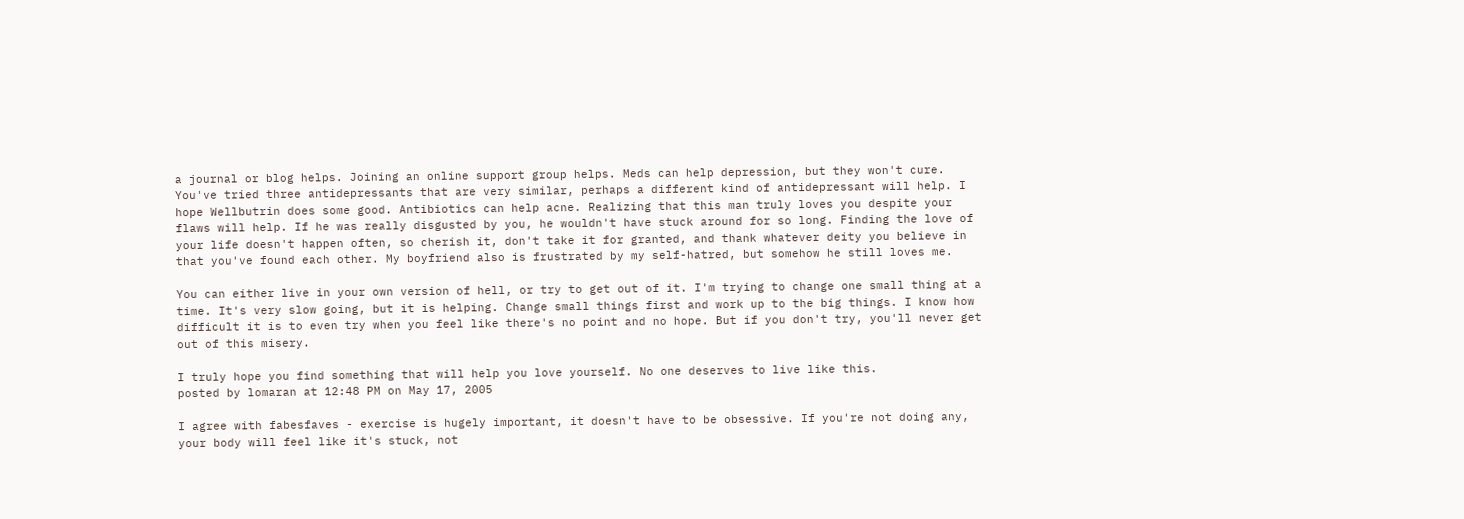a journal or blog helps. Joining an online support group helps. Meds can help depression, but they won't cure. You've tried three antidepressants that are very similar, perhaps a different kind of antidepressant will help. I hope Wellbutrin does some good. Antibiotics can help acne. Realizing that this man truly loves you despite your flaws will help. If he was really disgusted by you, he wouldn't have stuck around for so long. Finding the love of your life doesn't happen often, so cherish it, don't take it for granted, and thank whatever deity you believe in that you've found each other. My boyfriend also is frustrated by my self-hatred, but somehow he still loves me.

You can either live in your own version of hell, or try to get out of it. I'm trying to change one small thing at a time. It's very slow going, but it is helping. Change small things first and work up to the big things. I know how difficult it is to even try when you feel like there's no point and no hope. But if you don't try, you'll never get out of this misery.

I truly hope you find something that will help you love yourself. No one deserves to live like this.
posted by lomaran at 12:48 PM on May 17, 2005

I agree with fabesfaves - exercise is hugely important, it doesn't have to be obsessive. If you're not doing any, your body will feel like it's stuck, not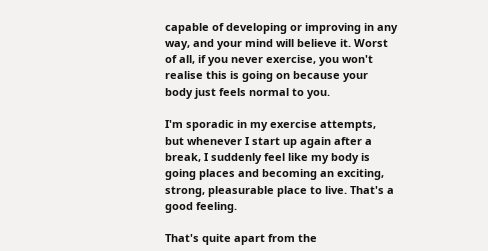capable of developing or improving in any way, and your mind will believe it. Worst of all, if you never exercise, you won't realise this is going on because your body just feels normal to you.

I'm sporadic in my exercise attempts, but whenever I start up again after a break, I suddenly feel like my body is going places and becoming an exciting, strong, pleasurable place to live. That's a good feeling.

That's quite apart from the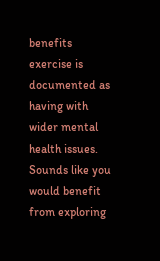benefits exercise is documented as having with wider mental health issues. Sounds like you would benefit from exploring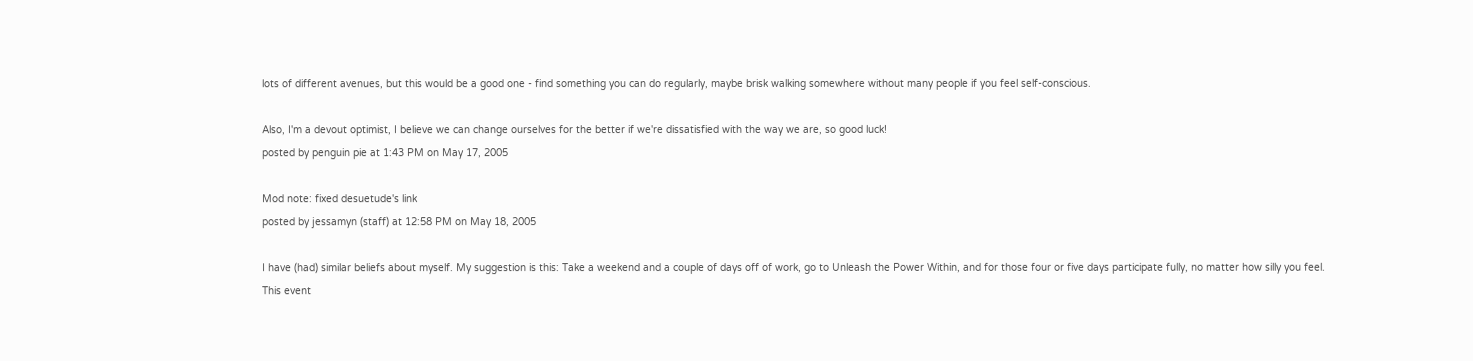lots of different avenues, but this would be a good one - find something you can do regularly, maybe brisk walking somewhere without many people if you feel self-conscious.

Also, I'm a devout optimist, I believe we can change ourselves for the better if we're dissatisfied with the way we are, so good luck!
posted by penguin pie at 1:43 PM on May 17, 2005

Mod note: fixed desuetude's link
posted by jessamyn (staff) at 12:58 PM on May 18, 2005

I have (had) similar beliefs about myself. My suggestion is this: Take a weekend and a couple of days off of work, go to Unleash the Power Within, and for those four or five days participate fully, no matter how silly you feel. This event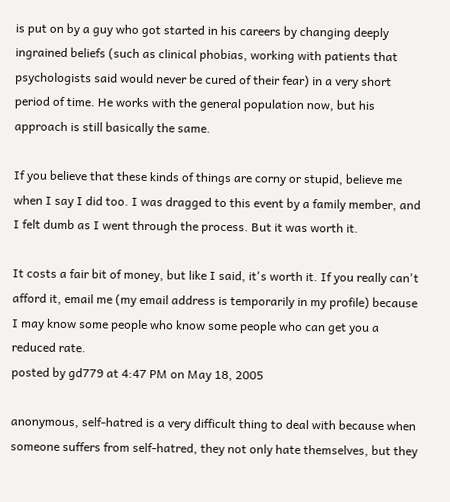is put on by a guy who got started in his careers by changing deeply ingrained beliefs (such as clinical phobias, working with patients that psychologists said would never be cured of their fear) in a very short period of time. He works with the general population now, but his approach is still basically the same.

If you believe that these kinds of things are corny or stupid, believe me when I say I did too. I was dragged to this event by a family member, and I felt dumb as I went through the process. But it was worth it.

It costs a fair bit of money, but like I said, it's worth it. If you really can't afford it, email me (my email address is temporarily in my profile) because I may know some people who know some people who can get you a reduced rate.
posted by gd779 at 4:47 PM on May 18, 2005

anonymous, self-hatred is a very difficult thing to deal with because when someone suffers from self-hatred, they not only hate themselves, but they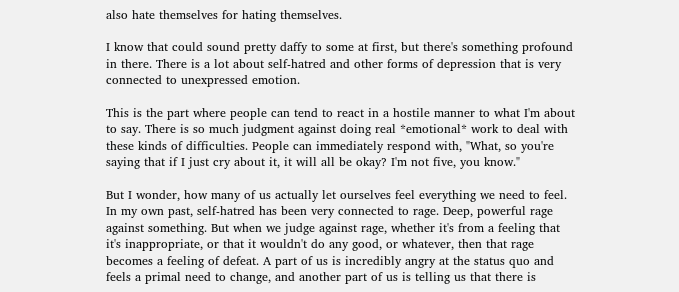also hate themselves for hating themselves.

I know that could sound pretty daffy to some at first, but there's something profound in there. There is a lot about self-hatred and other forms of depression that is very connected to unexpressed emotion.

This is the part where people can tend to react in a hostile manner to what I'm about to say. There is so much judgment against doing real *emotional* work to deal with these kinds of difficulties. People can immediately respond with, "What, so you're saying that if I just cry about it, it will all be okay? I'm not five, you know."

But I wonder, how many of us actually let ourselves feel everything we need to feel. In my own past, self-hatred has been very connected to rage. Deep, powerful rage against something. But when we judge against rage, whether it's from a feeling that it's inappropriate, or that it wouldn't do any good, or whatever, then that rage becomes a feeling of defeat. A part of us is incredibly angry at the status quo and feels a primal need to change, and another part of us is telling us that there is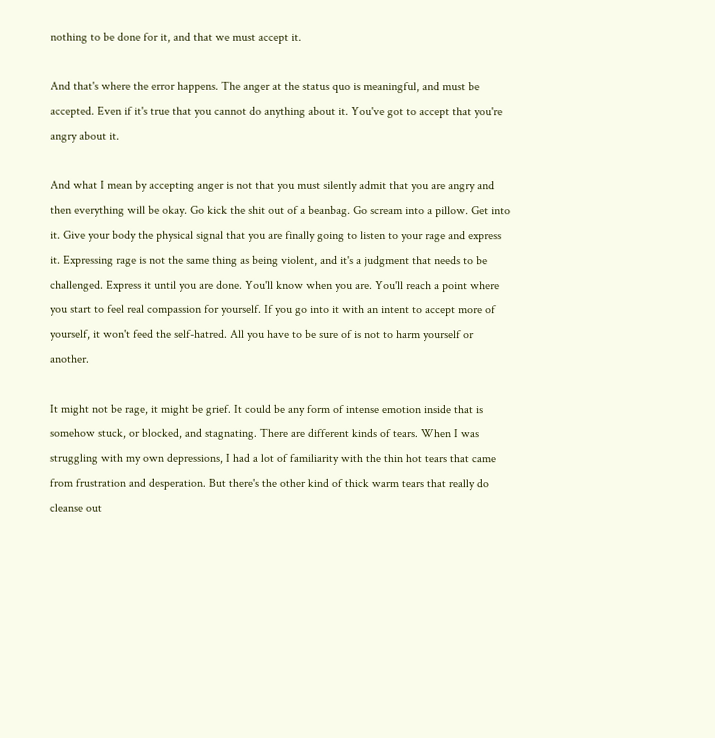nothing to be done for it, and that we must accept it.

And that's where the error happens. The anger at the status quo is meaningful, and must be accepted. Even if it's true that you cannot do anything about it. You've got to accept that you're angry about it.

And what I mean by accepting anger is not that you must silently admit that you are angry and then everything will be okay. Go kick the shit out of a beanbag. Go scream into a pillow. Get into it. Give your body the physical signal that you are finally going to listen to your rage and express it. Expressing rage is not the same thing as being violent, and it's a judgment that needs to be challenged. Express it until you are done. You'll know when you are. You'll reach a point where you start to feel real compassion for yourself. If you go into it with an intent to accept more of yourself, it won't feed the self-hatred. All you have to be sure of is not to harm yourself or another.

It might not be rage, it might be grief. It could be any form of intense emotion inside that is somehow stuck, or blocked, and stagnating. There are different kinds of tears. When I was struggling with my own depressions, I had a lot of familiarity with the thin hot tears that came from frustration and desperation. But there's the other kind of thick warm tears that really do cleanse out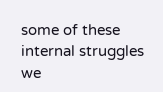some of these internal struggles we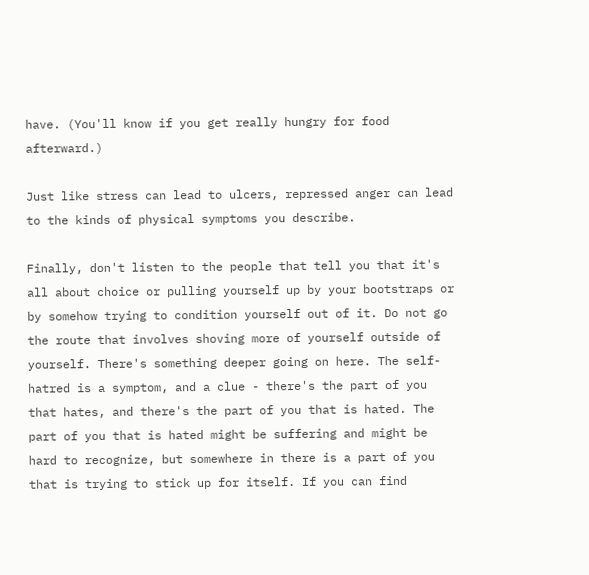have. (You'll know if you get really hungry for food afterward.)

Just like stress can lead to ulcers, repressed anger can lead to the kinds of physical symptoms you describe.

Finally, don't listen to the people that tell you that it's all about choice or pulling yourself up by your bootstraps or by somehow trying to condition yourself out of it. Do not go the route that involves shoving more of yourself outside of yourself. There's something deeper going on here. The self-hatred is a symptom, and a clue - there's the part of you that hates, and there's the part of you that is hated. The part of you that is hated might be suffering and might be hard to recognize, but somewhere in there is a part of you that is trying to stick up for itself. If you can find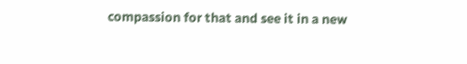compassion for that and see it in a new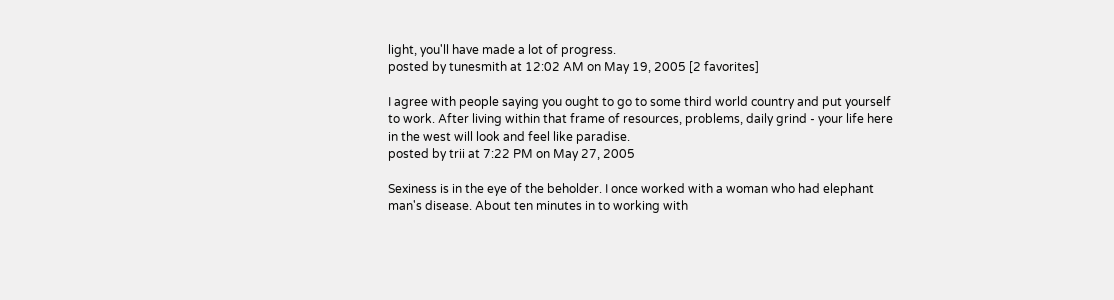light, you'll have made a lot of progress.
posted by tunesmith at 12:02 AM on May 19, 2005 [2 favorites]

I agree with people saying you ought to go to some third world country and put yourself to work. After living within that frame of resources, problems, daily grind - your life here in the west will look and feel like paradise.
posted by trii at 7:22 PM on May 27, 2005

Sexiness is in the eye of the beholder. I once worked with a woman who had elephant man's disease. About ten minutes in to working with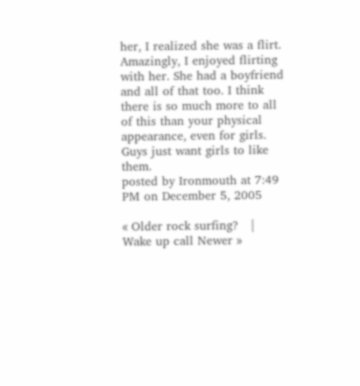her, I realized she was a flirt. Amazingly, I enjoyed flirting with her. She had a boyfriend and all of that too. I think there is so much more to all of this than your physical appearance, even for girls. Guys just want girls to like them.
posted by Ironmouth at 7:49 PM on December 5, 2005

« Older rock surfing?   |   Wake up call Newer »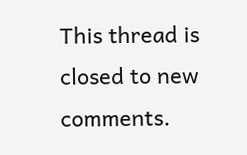This thread is closed to new comments.